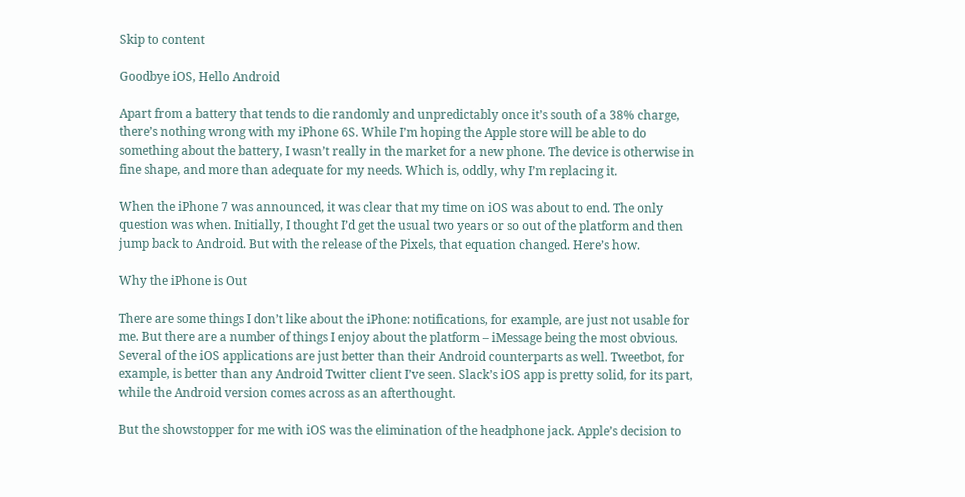Skip to content

Goodbye iOS, Hello Android

Apart from a battery that tends to die randomly and unpredictably once it’s south of a 38% charge, there’s nothing wrong with my iPhone 6S. While I’m hoping the Apple store will be able to do something about the battery, I wasn’t really in the market for a new phone. The device is otherwise in fine shape, and more than adequate for my needs. Which is, oddly, why I’m replacing it.

When the iPhone 7 was announced, it was clear that my time on iOS was about to end. The only question was when. Initially, I thought I’d get the usual two years or so out of the platform and then jump back to Android. But with the release of the Pixels, that equation changed. Here’s how.

Why the iPhone is Out

There are some things I don’t like about the iPhone: notifications, for example, are just not usable for me. But there are a number of things I enjoy about the platform – iMessage being the most obvious. Several of the iOS applications are just better than their Android counterparts as well. Tweetbot, for example, is better than any Android Twitter client I’ve seen. Slack’s iOS app is pretty solid, for its part, while the Android version comes across as an afterthought.

But the showstopper for me with iOS was the elimination of the headphone jack. Apple’s decision to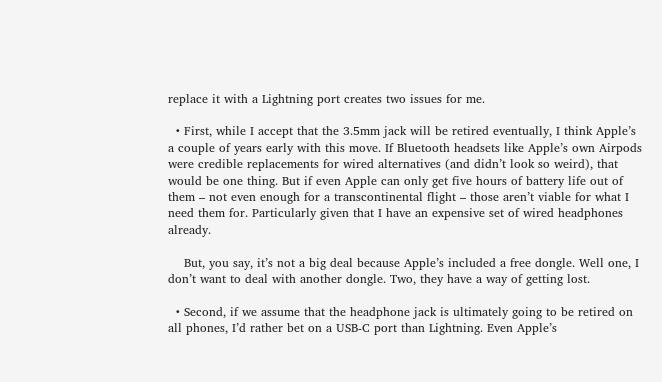replace it with a Lightning port creates two issues for me.

  • First, while I accept that the 3.5mm jack will be retired eventually, I think Apple’s a couple of years early with this move. If Bluetooth headsets like Apple’s own Airpods were credible replacements for wired alternatives (and didn’t look so weird), that would be one thing. But if even Apple can only get five hours of battery life out of them – not even enough for a transcontinental flight – those aren’t viable for what I need them for. Particularly given that I have an expensive set of wired headphones already.

    But, you say, it’s not a big deal because Apple’s included a free dongle. Well one, I don’t want to deal with another dongle. Two, they have a way of getting lost.

  • Second, if we assume that the headphone jack is ultimately going to be retired on all phones, I’d rather bet on a USB-C port than Lightning. Even Apple’s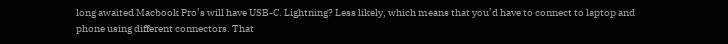long awaited Macbook Pro’s will have USB-C. Lightning? Less likely, which means that you’d have to connect to laptop and phone using different connectors. That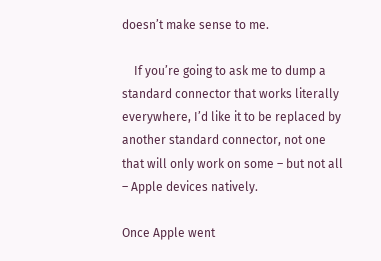doesn’t make sense to me.

    If you’re going to ask me to dump a standard connector that works literally everywhere, I’d like it to be replaced by another standard connector, not one that will only work on some – but not all – Apple devices natively.

Once Apple went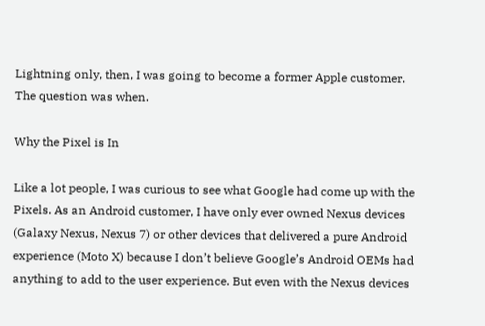Lightning only, then, I was going to become a former Apple customer. The question was when.

Why the Pixel is In

Like a lot people, I was curious to see what Google had come up with the Pixels. As an Android customer, I have only ever owned Nexus devices (Galaxy Nexus, Nexus 7) or other devices that delivered a pure Android experience (Moto X) because I don’t believe Google’s Android OEMs had anything to add to the user experience. But even with the Nexus devices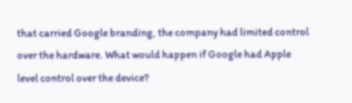that carried Google branding, the company had limited control over the hardware. What would happen if Google had Apple level control over the device?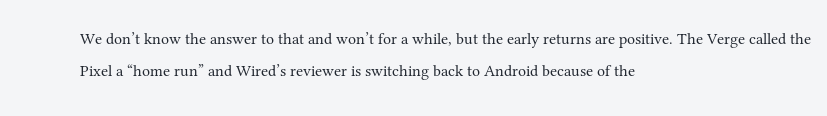We don’t know the answer to that and won’t for a while, but the early returns are positive. The Verge called the Pixel a “home run” and Wired’s reviewer is switching back to Android because of the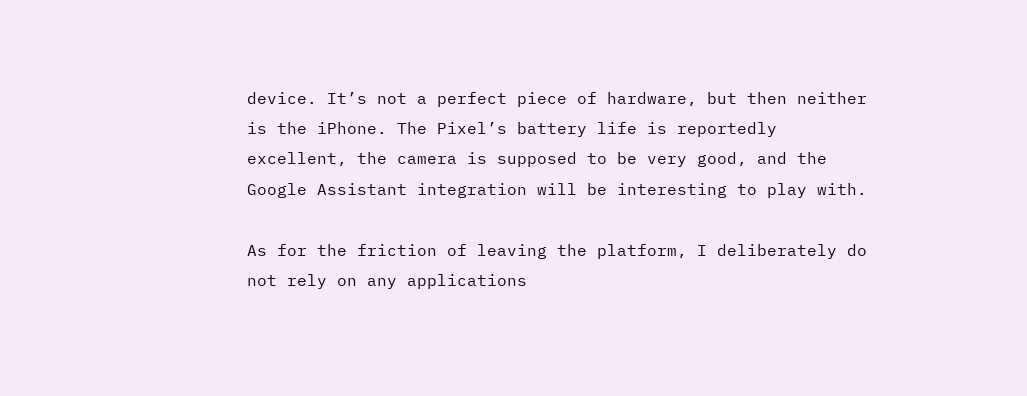device. It’s not a perfect piece of hardware, but then neither is the iPhone. The Pixel’s battery life is reportedly excellent, the camera is supposed to be very good, and the Google Assistant integration will be interesting to play with.

As for the friction of leaving the platform, I deliberately do not rely on any applications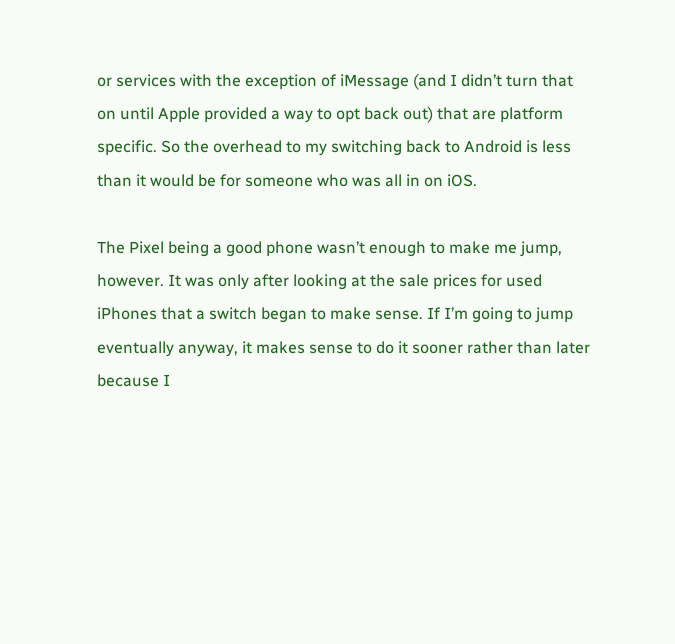or services with the exception of iMessage (and I didn’t turn that on until Apple provided a way to opt back out) that are platform specific. So the overhead to my switching back to Android is less than it would be for someone who was all in on iOS.

The Pixel being a good phone wasn’t enough to make me jump, however. It was only after looking at the sale prices for used iPhones that a switch began to make sense. If I’m going to jump eventually anyway, it makes sense to do it sooner rather than later because I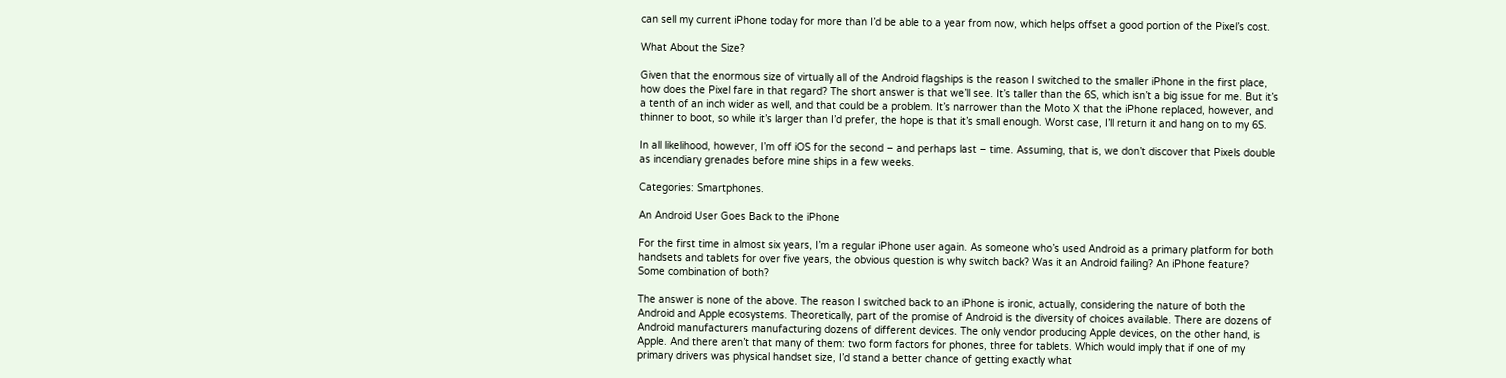can sell my current iPhone today for more than I’d be able to a year from now, which helps offset a good portion of the Pixel’s cost.

What About the Size?

Given that the enormous size of virtually all of the Android flagships is the reason I switched to the smaller iPhone in the first place, how does the Pixel fare in that regard? The short answer is that we’ll see. It’s taller than the 6S, which isn’t a big issue for me. But it’s a tenth of an inch wider as well, and that could be a problem. It’s narrower than the Moto X that the iPhone replaced, however, and thinner to boot, so while it’s larger than I’d prefer, the hope is that it’s small enough. Worst case, I’ll return it and hang on to my 6S.

In all likelihood, however, I’m off iOS for the second – and perhaps last – time. Assuming, that is, we don’t discover that Pixels double as incendiary grenades before mine ships in a few weeks.

Categories: Smartphones.

An Android User Goes Back to the iPhone

For the first time in almost six years, I’m a regular iPhone user again. As someone who’s used Android as a primary platform for both handsets and tablets for over five years, the obvious question is why switch back? Was it an Android failing? An iPhone feature? Some combination of both?

The answer is none of the above. The reason I switched back to an iPhone is ironic, actually, considering the nature of both the Android and Apple ecosystems. Theoretically, part of the promise of Android is the diversity of choices available. There are dozens of Android manufacturers manufacturing dozens of different devices. The only vendor producing Apple devices, on the other hand, is Apple. And there aren’t that many of them: two form factors for phones, three for tablets. Which would imply that if one of my primary drivers was physical handset size, I’d stand a better chance of getting exactly what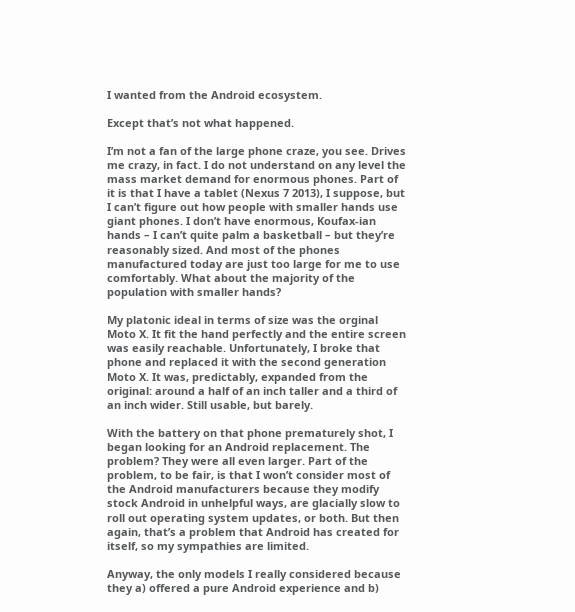I wanted from the Android ecosystem.

Except that’s not what happened.

I’m not a fan of the large phone craze, you see. Drives me crazy, in fact. I do not understand on any level the mass market demand for enormous phones. Part of it is that I have a tablet (Nexus 7 2013), I suppose, but I can’t figure out how people with smaller hands use giant phones. I don’t have enormous, Koufax-ian hands – I can’t quite palm a basketball – but they’re reasonably sized. And most of the phones manufactured today are just too large for me to use comfortably. What about the majority of the population with smaller hands?

My platonic ideal in terms of size was the orginal Moto X. It fit the hand perfectly and the entire screen was easily reachable. Unfortunately, I broke that phone and replaced it with the second generation Moto X. It was, predictably, expanded from the original: around a half of an inch taller and a third of an inch wider. Still usable, but barely.

With the battery on that phone prematurely shot, I began looking for an Android replacement. The problem? They were all even larger. Part of the problem, to be fair, is that I won’t consider most of the Android manufacturers because they modify stock Android in unhelpful ways, are glacially slow to roll out operating system updates, or both. But then again, that’s a problem that Android has created for itself, so my sympathies are limited.

Anyway, the only models I really considered because they a) offered a pure Android experience and b)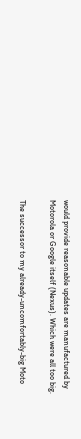would provide reasonable updates are manufactured by Motorola or Google itself (Nexus). Which were all too big.

The successor to my already-uncomfortably-big Moto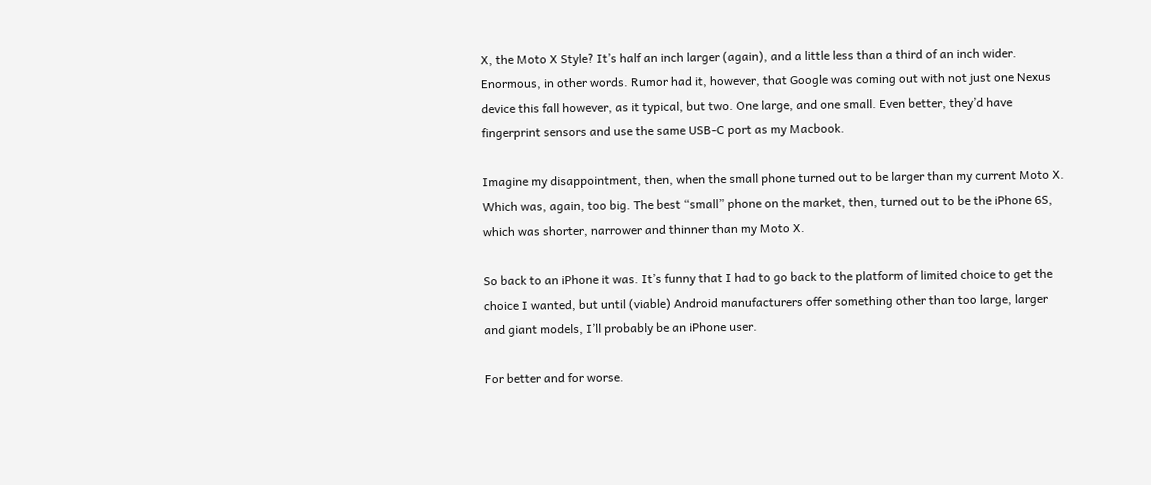X, the Moto X Style? It’s half an inch larger (again), and a little less than a third of an inch wider. Enormous, in other words. Rumor had it, however, that Google was coming out with not just one Nexus device this fall however, as it typical, but two. One large, and one small. Even better, they’d have fingerprint sensors and use the same USB-C port as my Macbook.

Imagine my disappointment, then, when the small phone turned out to be larger than my current Moto X. Which was, again, too big. The best “small” phone on the market, then, turned out to be the iPhone 6S, which was shorter, narrower and thinner than my Moto X.

So back to an iPhone it was. It’s funny that I had to go back to the platform of limited choice to get the choice I wanted, but until (viable) Android manufacturers offer something other than too large, larger and giant models, I’ll probably be an iPhone user.

For better and for worse.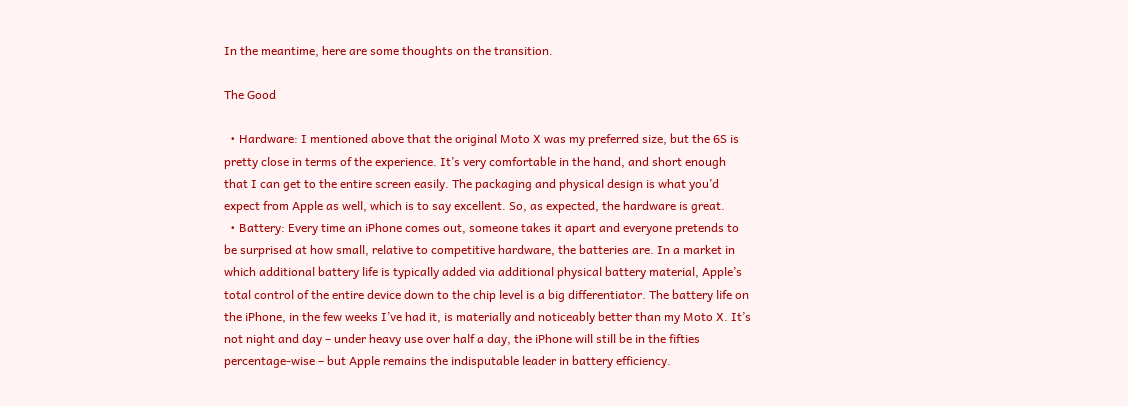In the meantime, here are some thoughts on the transition.

The Good

  • Hardware: I mentioned above that the original Moto X was my preferred size, but the 6S is pretty close in terms of the experience. It’s very comfortable in the hand, and short enough that I can get to the entire screen easily. The packaging and physical design is what you’d expect from Apple as well, which is to say excellent. So, as expected, the hardware is great.
  • Battery: Every time an iPhone comes out, someone takes it apart and everyone pretends to be surprised at how small, relative to competitive hardware, the batteries are. In a market in which additional battery life is typically added via additional physical battery material, Apple’s total control of the entire device down to the chip level is a big differentiator. The battery life on the iPhone, in the few weeks I’ve had it, is materially and noticeably better than my Moto X. It’s not night and day – under heavy use over half a day, the iPhone will still be in the fifties percentage-wise – but Apple remains the indisputable leader in battery efficiency.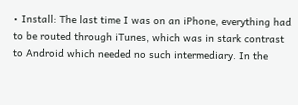• Install: The last time I was on an iPhone, everything had to be routed through iTunes, which was in stark contrast to Android which needed no such intermediary. In the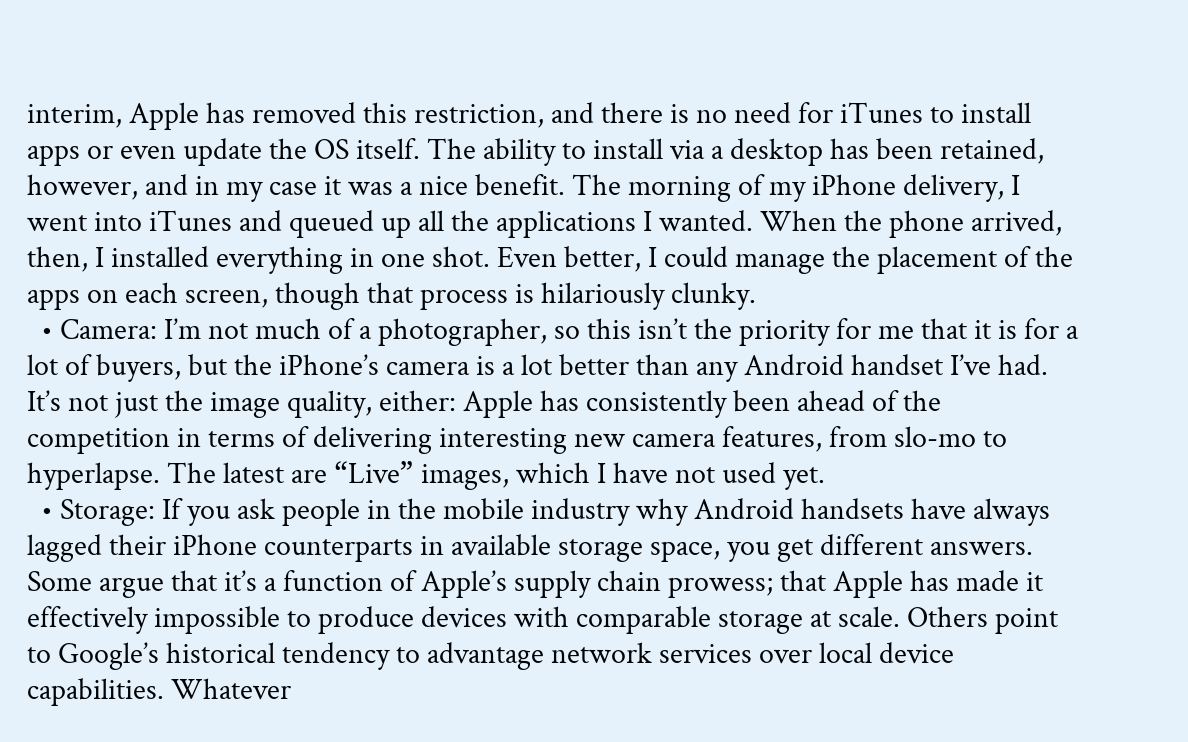interim, Apple has removed this restriction, and there is no need for iTunes to install apps or even update the OS itself. The ability to install via a desktop has been retained, however, and in my case it was a nice benefit. The morning of my iPhone delivery, I went into iTunes and queued up all the applications I wanted. When the phone arrived, then, I installed everything in one shot. Even better, I could manage the placement of the apps on each screen, though that process is hilariously clunky.
  • Camera: I’m not much of a photographer, so this isn’t the priority for me that it is for a lot of buyers, but the iPhone’s camera is a lot better than any Android handset I’ve had. It’s not just the image quality, either: Apple has consistently been ahead of the competition in terms of delivering interesting new camera features, from slo-mo to hyperlapse. The latest are “Live” images, which I have not used yet.
  • Storage: If you ask people in the mobile industry why Android handsets have always lagged their iPhone counterparts in available storage space, you get different answers. Some argue that it’s a function of Apple’s supply chain prowess; that Apple has made it effectively impossible to produce devices with comparable storage at scale. Others point to Google’s historical tendency to advantage network services over local device capabilities. Whatever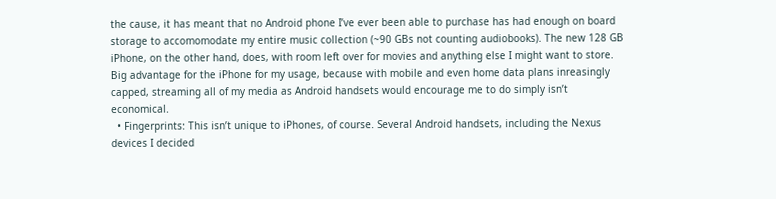the cause, it has meant that no Android phone I’ve ever been able to purchase has had enough on board storage to accomomodate my entire music collection (~90 GBs not counting audiobooks). The new 128 GB iPhone, on the other hand, does, with room left over for movies and anything else I might want to store. Big advantage for the iPhone for my usage, because with mobile and even home data plans inreasingly capped, streaming all of my media as Android handsets would encourage me to do simply isn’t economical.
  • Fingerprints: This isn’t unique to iPhones, of course. Several Android handsets, including the Nexus devices I decided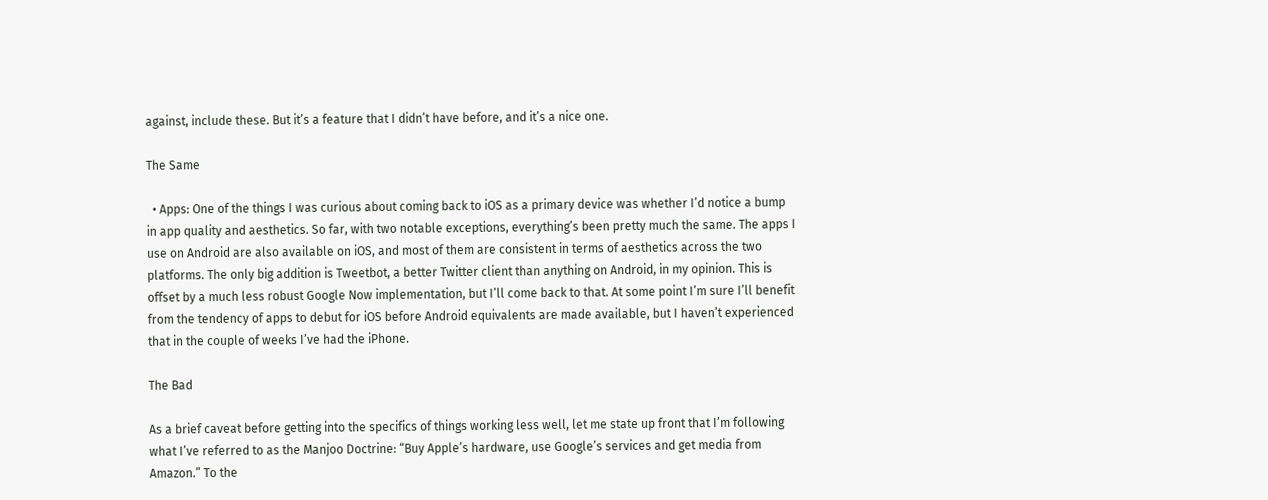against, include these. But it’s a feature that I didn’t have before, and it’s a nice one.

The Same

  • Apps: One of the things I was curious about coming back to iOS as a primary device was whether I’d notice a bump in app quality and aesthetics. So far, with two notable exceptions, everything’s been pretty much the same. The apps I use on Android are also available on iOS, and most of them are consistent in terms of aesthetics across the two platforms. The only big addition is Tweetbot, a better Twitter client than anything on Android, in my opinion. This is offset by a much less robust Google Now implementation, but I’ll come back to that. At some point I’m sure I’ll benefit from the tendency of apps to debut for iOS before Android equivalents are made available, but I haven’t experienced that in the couple of weeks I’ve had the iPhone.

The Bad

As a brief caveat before getting into the specifics of things working less well, let me state up front that I’m following what I’ve referred to as the Manjoo Doctrine: “Buy Apple’s hardware, use Google’s services and get media from Amazon.” To the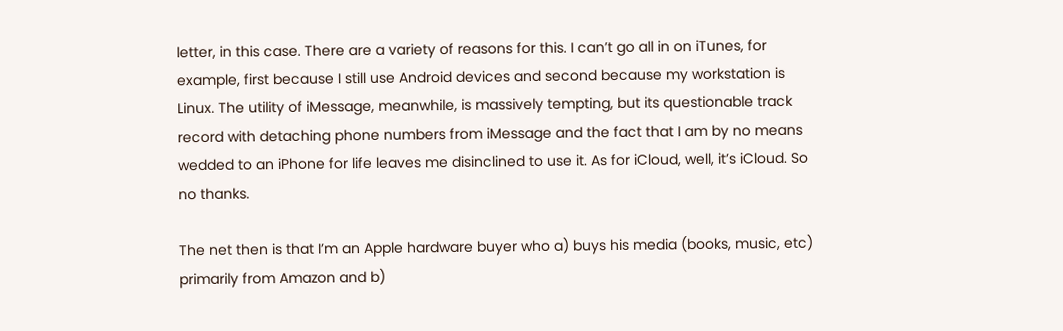letter, in this case. There are a variety of reasons for this. I can’t go all in on iTunes, for example, first because I still use Android devices and second because my workstation is Linux. The utility of iMessage, meanwhile, is massively tempting, but its questionable track record with detaching phone numbers from iMessage and the fact that I am by no means wedded to an iPhone for life leaves me disinclined to use it. As for iCloud, well, it’s iCloud. So no thanks.

The net then is that I’m an Apple hardware buyer who a) buys his media (books, music, etc) primarily from Amazon and b)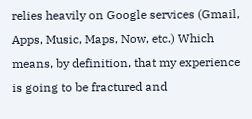relies heavily on Google services (Gmail, Apps, Music, Maps, Now, etc.) Which means, by definition, that my experience is going to be fractured and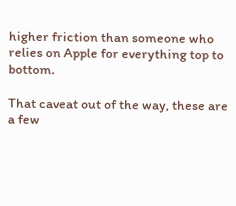higher friction than someone who relies on Apple for everything top to bottom.

That caveat out of the way, these are a few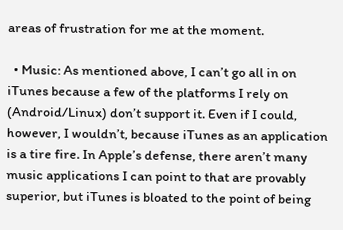areas of frustration for me at the moment.

  • Music: As mentioned above, I can’t go all in on iTunes because a few of the platforms I rely on (Android/Linux) don’t support it. Even if I could, however, I wouldn’t, because iTunes as an application is a tire fire. In Apple’s defense, there aren’t many music applications I can point to that are provably superior, but iTunes is bloated to the point of being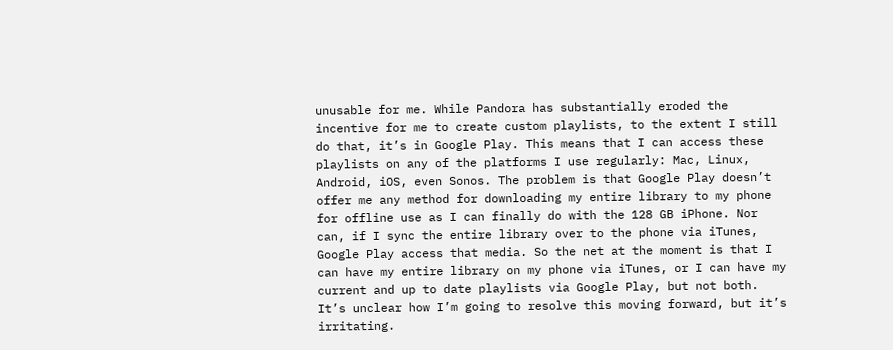unusable for me. While Pandora has substantially eroded the incentive for me to create custom playlists, to the extent I still do that, it’s in Google Play. This means that I can access these playlists on any of the platforms I use regularly: Mac, Linux, Android, iOS, even Sonos. The problem is that Google Play doesn’t offer me any method for downloading my entire library to my phone for offline use as I can finally do with the 128 GB iPhone. Nor can, if I sync the entire library over to the phone via iTunes, Google Play access that media. So the net at the moment is that I can have my entire library on my phone via iTunes, or I can have my current and up to date playlists via Google Play, but not both. It’s unclear how I’m going to resolve this moving forward, but it’s irritating.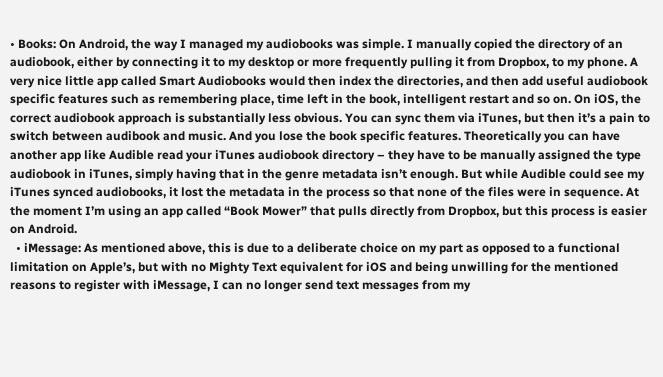• Books: On Android, the way I managed my audiobooks was simple. I manually copied the directory of an audiobook, either by connecting it to my desktop or more frequently pulling it from Dropbox, to my phone. A very nice little app called Smart Audiobooks would then index the directories, and then add useful audiobook specific features such as remembering place, time left in the book, intelligent restart and so on. On iOS, the correct audiobook approach is substantially less obvious. You can sync them via iTunes, but then it’s a pain to switch between audibook and music. And you lose the book specific features. Theoretically you can have another app like Audible read your iTunes audiobook directory – they have to be manually assigned the type audiobook in iTunes, simply having that in the genre metadata isn’t enough. But while Audible could see my iTunes synced audiobooks, it lost the metadata in the process so that none of the files were in sequence. At the moment I’m using an app called “Book Mower” that pulls directly from Dropbox, but this process is easier on Android.
  • iMessage: As mentioned above, this is due to a deliberate choice on my part as opposed to a functional limitation on Apple’s, but with no Mighty Text equivalent for iOS and being unwilling for the mentioned reasons to register with iMessage, I can no longer send text messages from my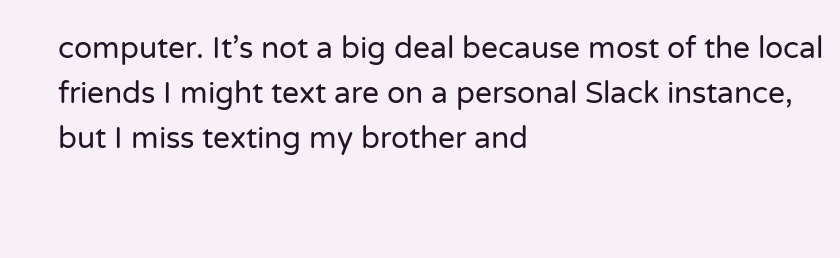computer. It’s not a big deal because most of the local friends I might text are on a personal Slack instance, but I miss texting my brother and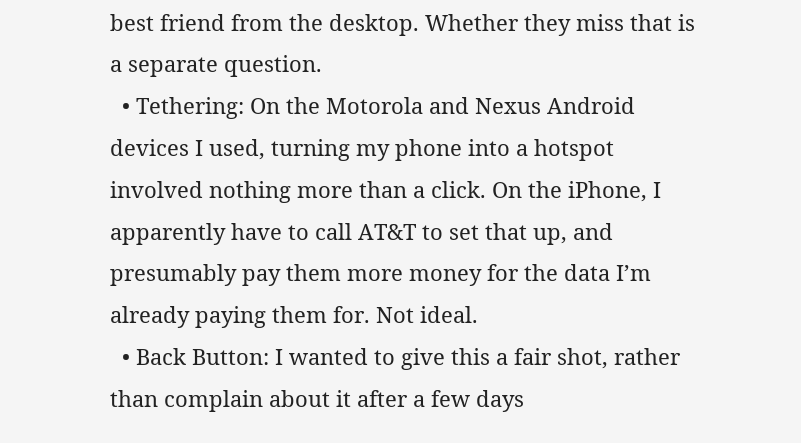best friend from the desktop. Whether they miss that is a separate question.
  • Tethering: On the Motorola and Nexus Android devices I used, turning my phone into a hotspot involved nothing more than a click. On the iPhone, I apparently have to call AT&T to set that up, and presumably pay them more money for the data I’m already paying them for. Not ideal.
  • Back Button: I wanted to give this a fair shot, rather than complain about it after a few days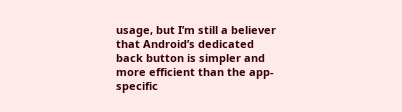usage, but I’m still a believer that Android’s dedicated back button is simpler and more efficient than the app-specific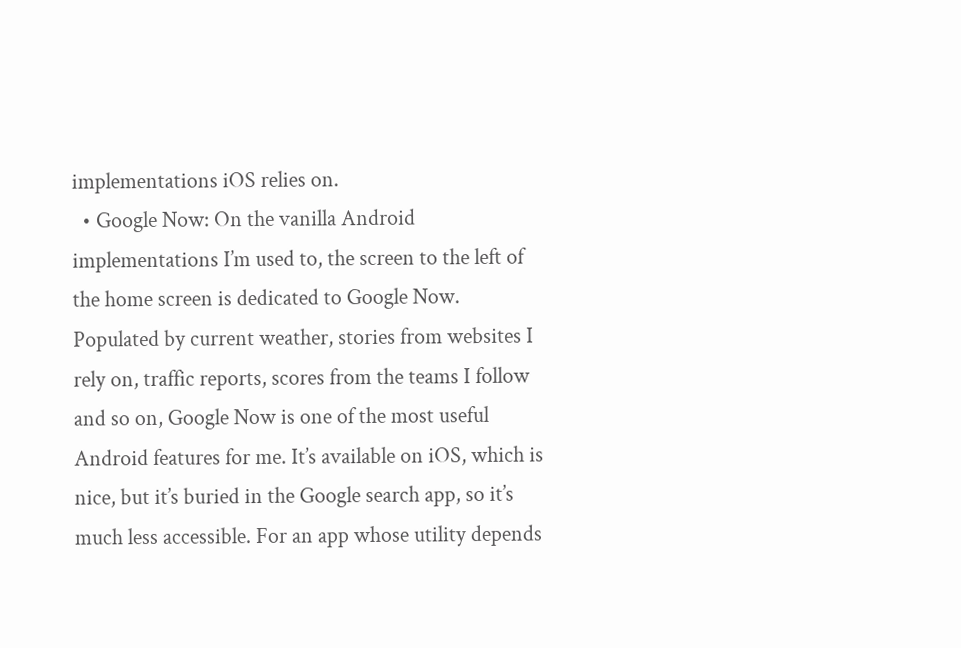implementations iOS relies on.
  • Google Now: On the vanilla Android implementations I’m used to, the screen to the left of the home screen is dedicated to Google Now. Populated by current weather, stories from websites I rely on, traffic reports, scores from the teams I follow and so on, Google Now is one of the most useful Android features for me. It’s available on iOS, which is nice, but it’s buried in the Google search app, so it’s much less accessible. For an app whose utility depends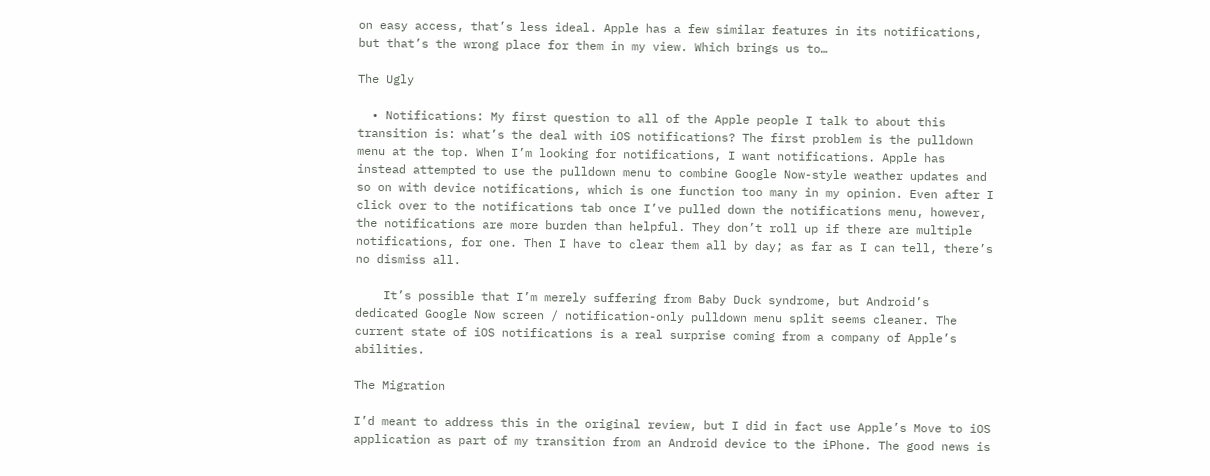on easy access, that’s less ideal. Apple has a few similar features in its notifications, but that’s the wrong place for them in my view. Which brings us to…

The Ugly

  • Notifications: My first question to all of the Apple people I talk to about this transition is: what’s the deal with iOS notifications? The first problem is the pulldown menu at the top. When I’m looking for notifications, I want notifications. Apple has instead attempted to use the pulldown menu to combine Google Now-style weather updates and so on with device notifications, which is one function too many in my opinion. Even after I click over to the notifications tab once I’ve pulled down the notifications menu, however, the notifications are more burden than helpful. They don’t roll up if there are multiple notifications, for one. Then I have to clear them all by day; as far as I can tell, there’s no dismiss all.

    It’s possible that I’m merely suffering from Baby Duck syndrome, but Android’s dedicated Google Now screen / notification-only pulldown menu split seems cleaner. The current state of iOS notifications is a real surprise coming from a company of Apple’s abilities.

The Migration

I’d meant to address this in the original review, but I did in fact use Apple’s Move to iOS application as part of my transition from an Android device to the iPhone. The good news is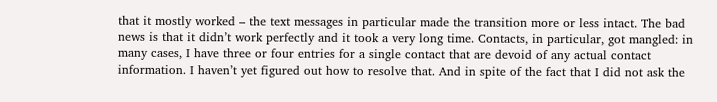that it mostly worked – the text messages in particular made the transition more or less intact. The bad news is that it didn’t work perfectly and it took a very long time. Contacts, in particular, got mangled: in many cases, I have three or four entries for a single contact that are devoid of any actual contact information. I haven’t yet figured out how to resolve that. And in spite of the fact that I did not ask the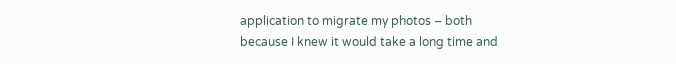application to migrate my photos – both because I knew it would take a long time and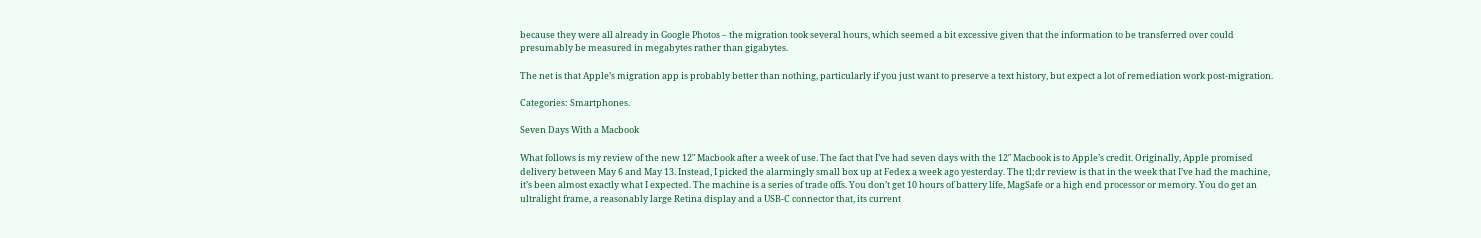because they were all already in Google Photos – the migration took several hours, which seemed a bit excessive given that the information to be transferred over could presumably be measured in megabytes rather than gigabytes.

The net is that Apple’s migration app is probably better than nothing, particularly if you just want to preserve a text history, but expect a lot of remediation work post-migration.

Categories: Smartphones.

Seven Days With a Macbook

What follows is my review of the new 12″ Macbook after a week of use. The fact that I’ve had seven days with the 12″ Macbook is to Apple’s credit. Originally, Apple promised delivery between May 6 and May 13. Instead, I picked the alarmingly small box up at Fedex a week ago yesterday. The tl;dr review is that in the week that I’ve had the machine, it’s been almost exactly what I expected. The machine is a series of trade offs. You don’t get 10 hours of battery life, MagSafe or a high end processor or memory. You do get an ultralight frame, a reasonably large Retina display and a USB-C connector that, its current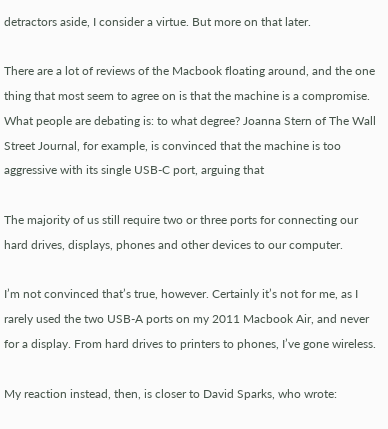detractors aside, I consider a virtue. But more on that later.

There are a lot of reviews of the Macbook floating around, and the one thing that most seem to agree on is that the machine is a compromise. What people are debating is: to what degree? Joanna Stern of The Wall Street Journal, for example, is convinced that the machine is too aggressive with its single USB-C port, arguing that

The majority of us still require two or three ports for connecting our hard drives, displays, phones and other devices to our computer.

I’m not convinced that’s true, however. Certainly it’s not for me, as I rarely used the two USB-A ports on my 2011 Macbook Air, and never for a display. From hard drives to printers to phones, I’ve gone wireless.

My reaction instead, then, is closer to David Sparks, who wrote: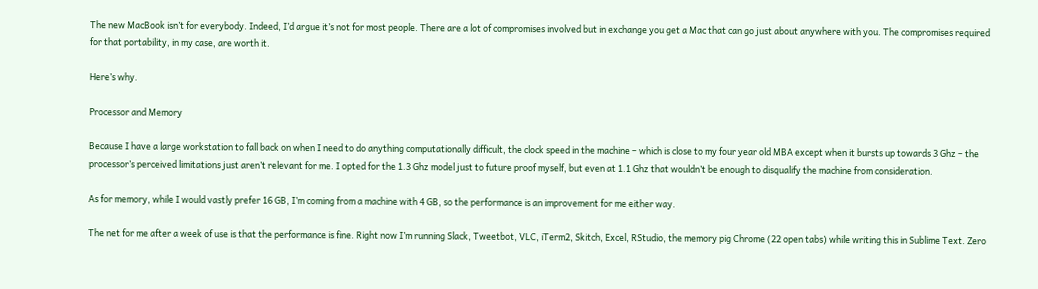The new MacBook isn’t for everybody. Indeed, I’d argue it’s not for most people. There are a lot of compromises involved but in exchange you get a Mac that can go just about anywhere with you. The compromises required for that portability, in my case, are worth it.

Here’s why.

Processor and Memory

Because I have a large workstation to fall back on when I need to do anything computationally difficult, the clock speed in the machine – which is close to my four year old MBA except when it bursts up towards 3 Ghz – the processor’s perceived limitations just aren’t relevant for me. I opted for the 1.3 Ghz model just to future proof myself, but even at 1.1 Ghz that wouldn’t be enough to disqualify the machine from consideration.

As for memory, while I would vastly prefer 16 GB, I’m coming from a machine with 4 GB, so the performance is an improvement for me either way.

The net for me after a week of use is that the performance is fine. Right now I’m running Slack, Tweetbot, VLC, iTerm2, Skitch, Excel, RStudio, the memory pig Chrome (22 open tabs) while writing this in Sublime Text. Zero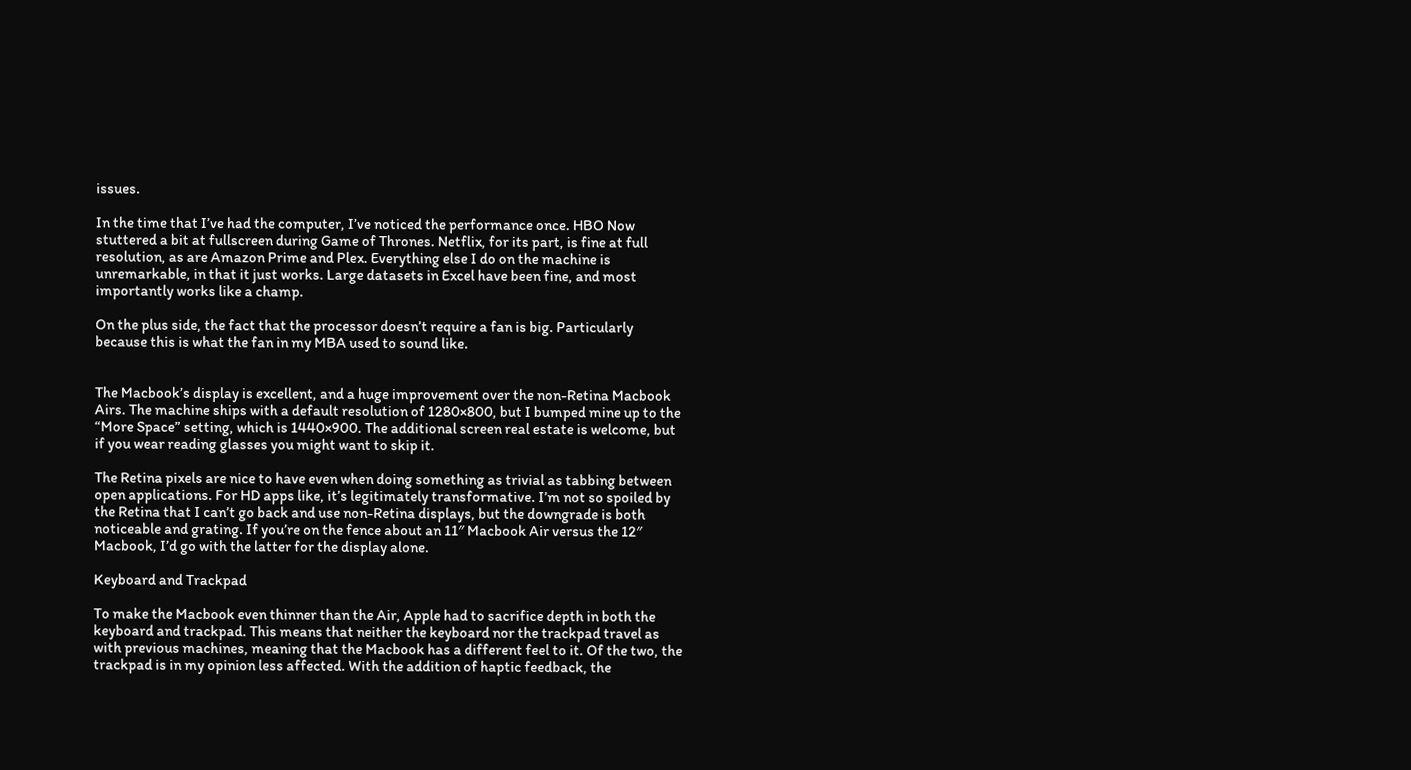issues.

In the time that I’ve had the computer, I’ve noticed the performance once. HBO Now stuttered a bit at fullscreen during Game of Thrones. Netflix, for its part, is fine at full resolution, as are Amazon Prime and Plex. Everything else I do on the machine is unremarkable, in that it just works. Large datasets in Excel have been fine, and most importantly works like a champ.

On the plus side, the fact that the processor doesn’t require a fan is big. Particularly because this is what the fan in my MBA used to sound like.


The Macbook’s display is excellent, and a huge improvement over the non-Retina Macbook Airs. The machine ships with a default resolution of 1280×800, but I bumped mine up to the “More Space” setting, which is 1440×900. The additional screen real estate is welcome, but if you wear reading glasses you might want to skip it.

The Retina pixels are nice to have even when doing something as trivial as tabbing between open applications. For HD apps like, it’s legitimately transformative. I’m not so spoiled by the Retina that I can’t go back and use non-Retina displays, but the downgrade is both noticeable and grating. If you’re on the fence about an 11″ Macbook Air versus the 12″ Macbook, I’d go with the latter for the display alone.

Keyboard and Trackpad

To make the Macbook even thinner than the Air, Apple had to sacrifice depth in both the keyboard and trackpad. This means that neither the keyboard nor the trackpad travel as with previous machines, meaning that the Macbook has a different feel to it. Of the two, the trackpad is in my opinion less affected. With the addition of haptic feedback, the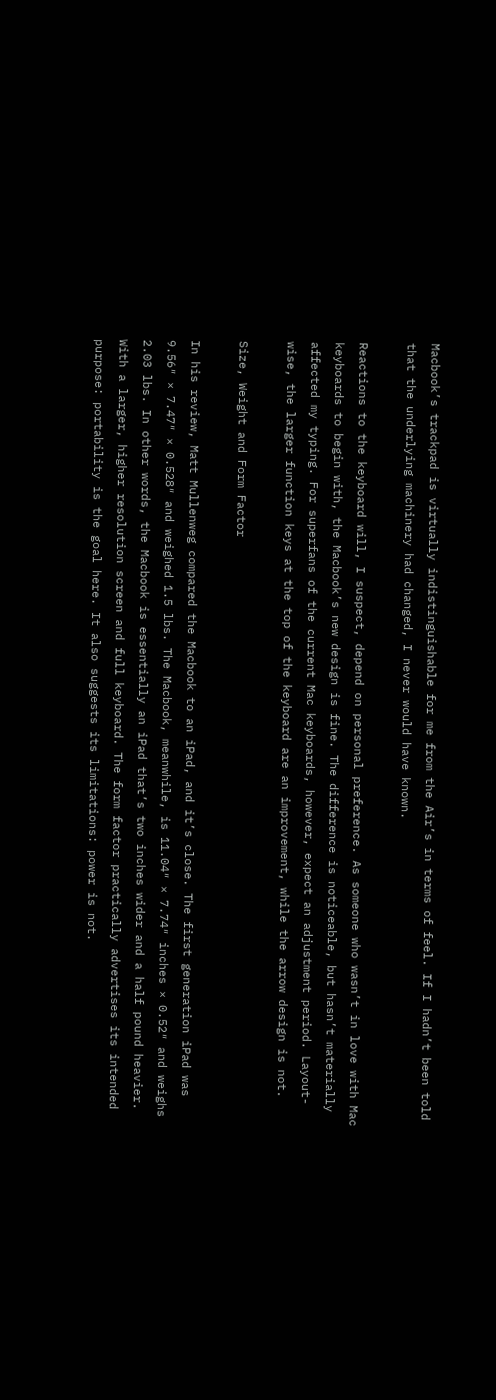Macbook’s trackpad is virtually indistinguishable for me from the Air’s in terms of feel. If I hadn’t been told that the underlying machinery had changed, I never would have known.

Reactions to the keyboard will, I suspect, depend on personal preference. As someone who wasn’t in love with Mac keyboards to begin with, the Macbook’s new design is fine. The difference is noticeable, but hasn’t materially affected my typing. For superfans of the current Mac keyboards, however, expect an adjustment period. Layout-wise, the larger function keys at the top of the keyboard are an improvement, while the arrow design is not.

Size, Weight and Form Factor

In his review, Matt Mullenweg compared the Macbook to an iPad, and it’s close. The first generation iPad was 9.56″ × 7.47″ × 0.528″ and weighed 1.5 lbs. The Macbook, meanwhile, is 11.04″ × 7.74″ inches × 0.52″ and weighs 2.03 lbs. In other words, the Macbook is essentially an iPad that’s two inches wider and a half pound heavier. With a larger, higher resolution screen and full keyboard. The form factor practically advertises its intended purpose: portability is the goal here. It also suggests its limitations: power is not.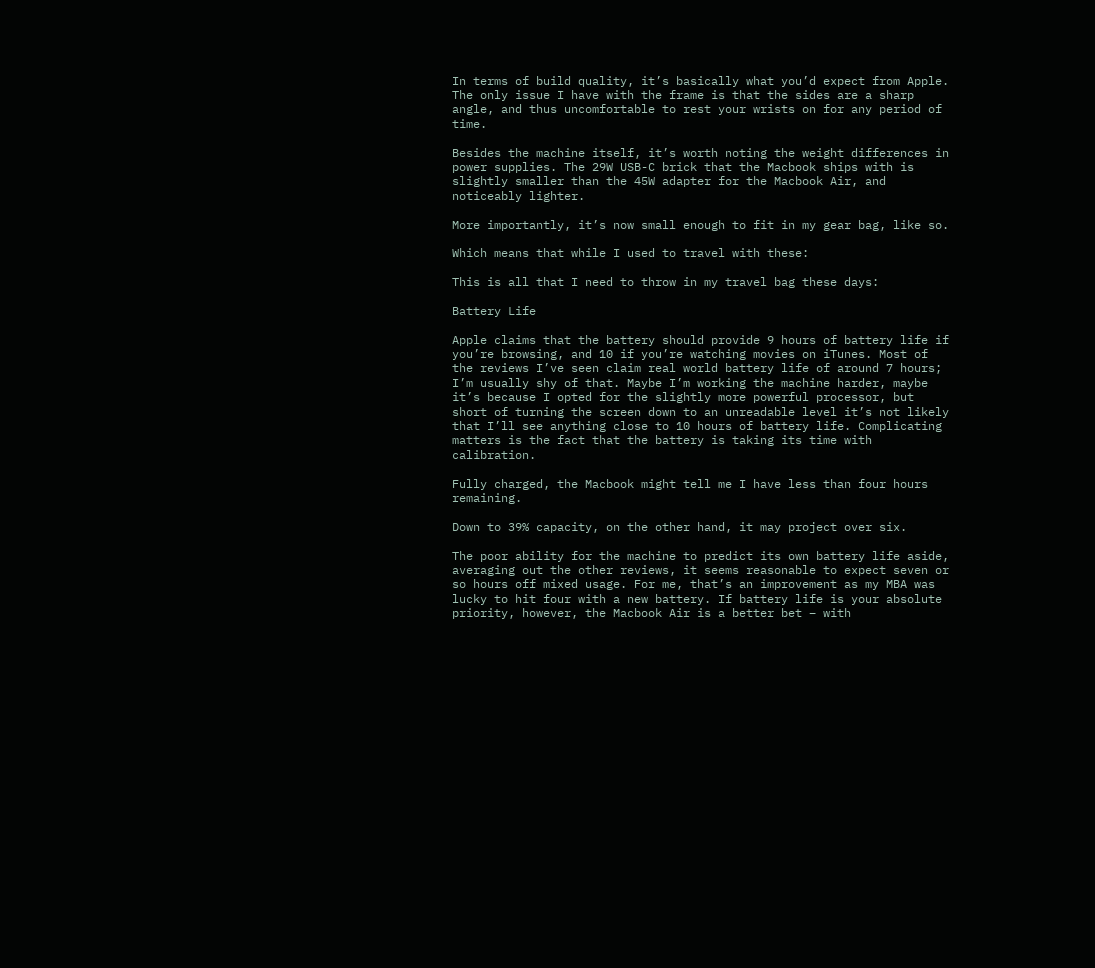In terms of build quality, it’s basically what you’d expect from Apple. The only issue I have with the frame is that the sides are a sharp angle, and thus uncomfortable to rest your wrists on for any period of time.

Besides the machine itself, it’s worth noting the weight differences in power supplies. The 29W USB-C brick that the Macbook ships with is slightly smaller than the 45W adapter for the Macbook Air, and noticeably lighter.

More importantly, it’s now small enough to fit in my gear bag, like so.

Which means that while I used to travel with these:

This is all that I need to throw in my travel bag these days:

Battery Life

Apple claims that the battery should provide 9 hours of battery life if you’re browsing, and 10 if you’re watching movies on iTunes. Most of the reviews I’ve seen claim real world battery life of around 7 hours; I’m usually shy of that. Maybe I’m working the machine harder, maybe it’s because I opted for the slightly more powerful processor, but short of turning the screen down to an unreadable level it’s not likely that I’ll see anything close to 10 hours of battery life. Complicating matters is the fact that the battery is taking its time with calibration.

Fully charged, the Macbook might tell me I have less than four hours remaining.

Down to 39% capacity, on the other hand, it may project over six.

The poor ability for the machine to predict its own battery life aside, averaging out the other reviews, it seems reasonable to expect seven or so hours off mixed usage. For me, that’s an improvement as my MBA was lucky to hit four with a new battery. If battery life is your absolute priority, however, the Macbook Air is a better bet – with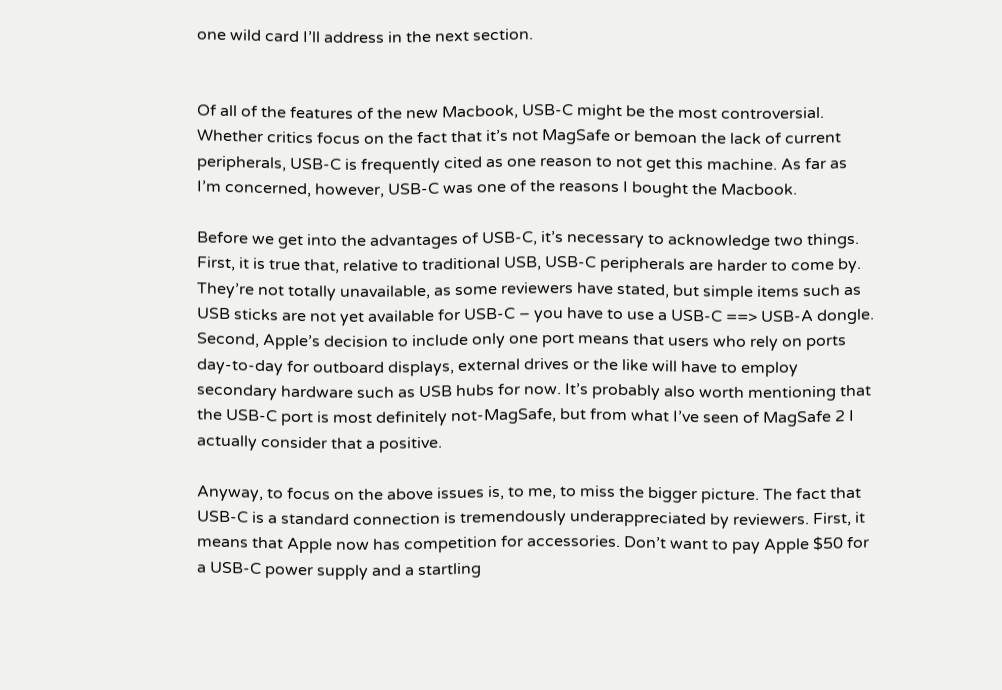one wild card I’ll address in the next section.


Of all of the features of the new Macbook, USB-C might be the most controversial. Whether critics focus on the fact that it’s not MagSafe or bemoan the lack of current peripherals, USB-C is frequently cited as one reason to not get this machine. As far as I’m concerned, however, USB-C was one of the reasons I bought the Macbook.

Before we get into the advantages of USB-C, it’s necessary to acknowledge two things. First, it is true that, relative to traditional USB, USB-C peripherals are harder to come by. They’re not totally unavailable, as some reviewers have stated, but simple items such as USB sticks are not yet available for USB-C – you have to use a USB-C ==> USB-A dongle. Second, Apple’s decision to include only one port means that users who rely on ports day-to-day for outboard displays, external drives or the like will have to employ secondary hardware such as USB hubs for now. It’s probably also worth mentioning that the USB-C port is most definitely not-MagSafe, but from what I’ve seen of MagSafe 2 I actually consider that a positive.

Anyway, to focus on the above issues is, to me, to miss the bigger picture. The fact that USB-C is a standard connection is tremendously underappreciated by reviewers. First, it means that Apple now has competition for accessories. Don’t want to pay Apple $50 for a USB-C power supply and a startling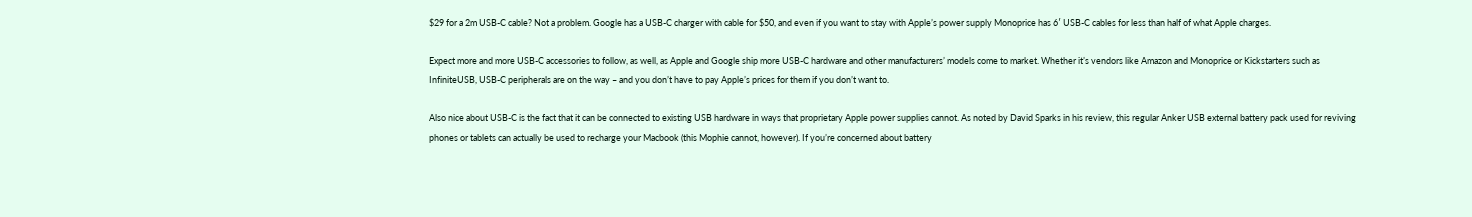$29 for a 2m USB-C cable? Not a problem. Google has a USB-C charger with cable for $50, and even if you want to stay with Apple’s power supply Monoprice has 6′ USB-C cables for less than half of what Apple charges.

Expect more and more USB-C accessories to follow, as well, as Apple and Google ship more USB-C hardware and other manufacturers’ models come to market. Whether it’s vendors like Amazon and Monoprice or Kickstarters such as InfiniteUSB, USB-C peripherals are on the way – and you don’t have to pay Apple’s prices for them if you don’t want to.

Also nice about USB-C is the fact that it can be connected to existing USB hardware in ways that proprietary Apple power supplies cannot. As noted by David Sparks in his review, this regular Anker USB external battery pack used for reviving phones or tablets can actually be used to recharge your Macbook (this Mophie cannot, however). If you’re concerned about battery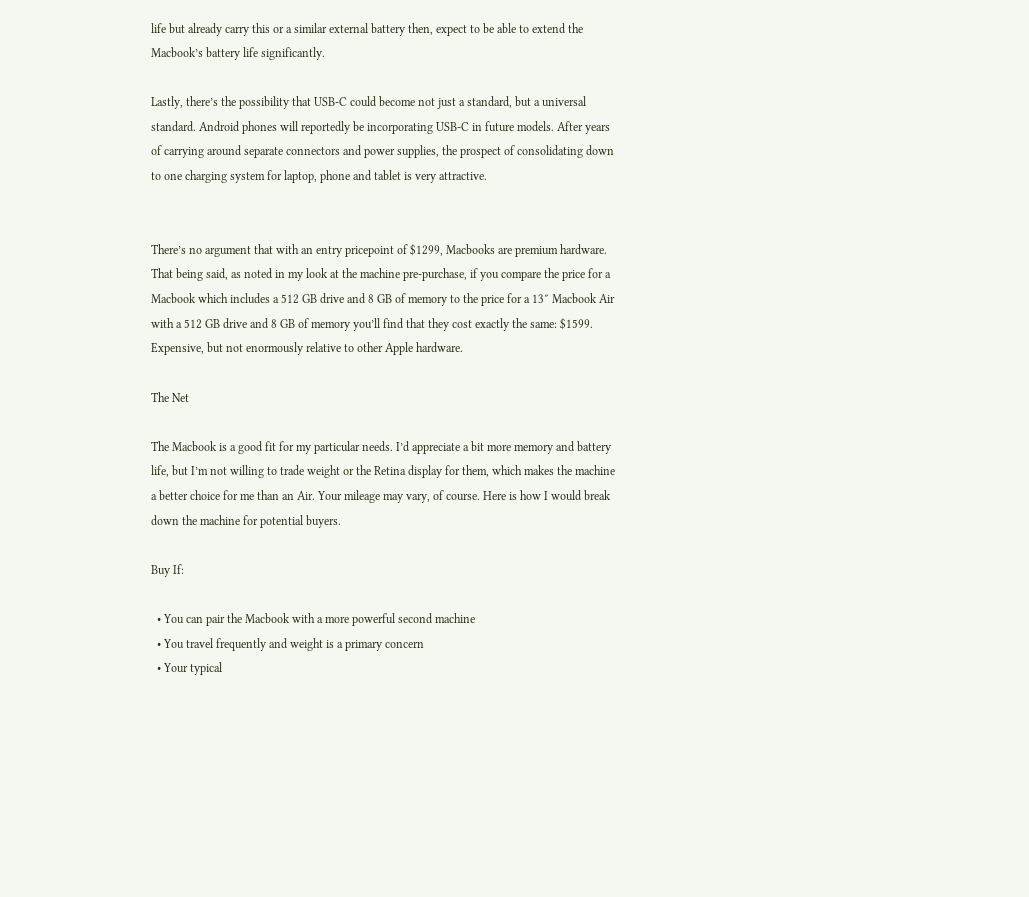life but already carry this or a similar external battery then, expect to be able to extend the Macbook’s battery life significantly.

Lastly, there’s the possibility that USB-C could become not just a standard, but a universal standard. Android phones will reportedly be incorporating USB-C in future models. After years of carrying around separate connectors and power supplies, the prospect of consolidating down to one charging system for laptop, phone and tablet is very attractive.


There’s no argument that with an entry pricepoint of $1299, Macbooks are premium hardware. That being said, as noted in my look at the machine pre-purchase, if you compare the price for a Macbook which includes a 512 GB drive and 8 GB of memory to the price for a 13″ Macbook Air with a 512 GB drive and 8 GB of memory you’ll find that they cost exactly the same: $1599. Expensive, but not enormously relative to other Apple hardware.

The Net

The Macbook is a good fit for my particular needs. I’d appreciate a bit more memory and battery life, but I’m not willing to trade weight or the Retina display for them, which makes the machine a better choice for me than an Air. Your mileage may vary, of course. Here is how I would break down the machine for potential buyers.

Buy If:

  • You can pair the Macbook with a more powerful second machine
  • You travel frequently and weight is a primary concern
  • Your typical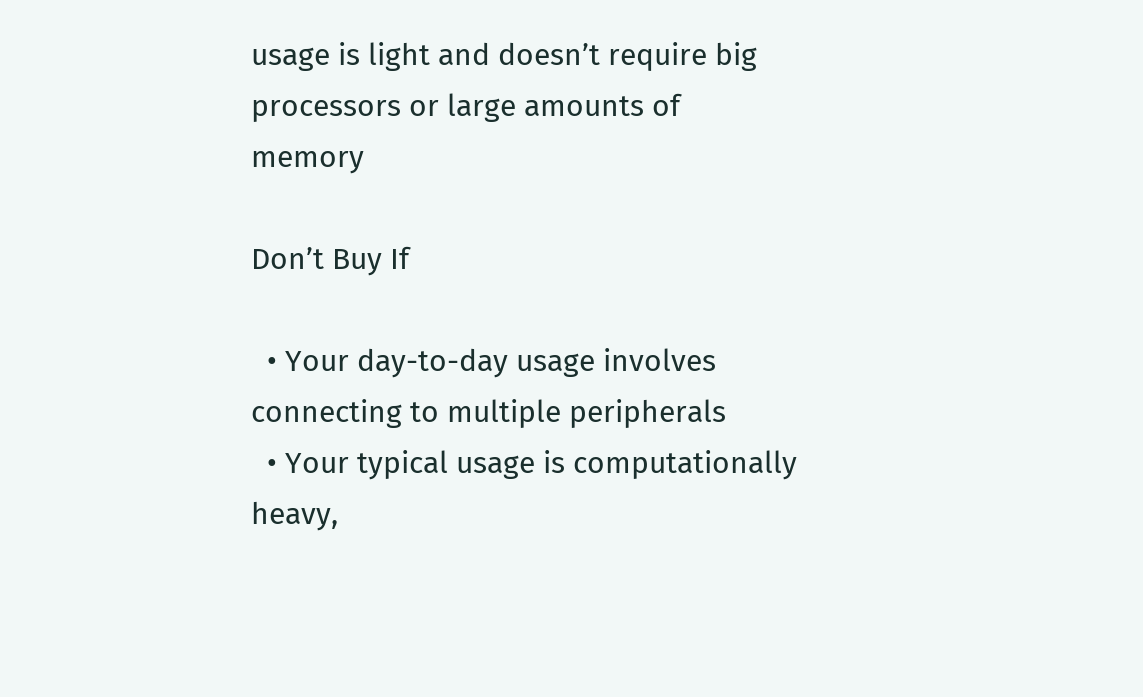usage is light and doesn’t require big processors or large amounts of memory

Don’t Buy If

  • Your day-to-day usage involves connecting to multiple peripherals
  • Your typical usage is computationally heavy,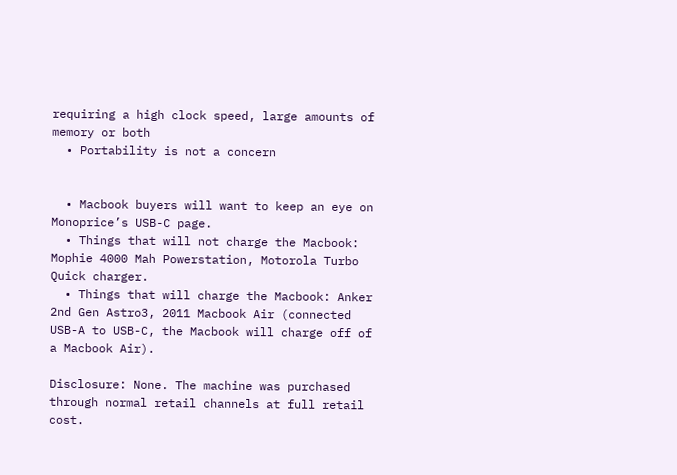requiring a high clock speed, large amounts of memory or both
  • Portability is not a concern


  • Macbook buyers will want to keep an eye on Monoprice’s USB-C page.
  • Things that will not charge the Macbook: Mophie 4000 Mah Powerstation, Motorola Turbo Quick charger.
  • Things that will charge the Macbook: Anker 2nd Gen Astro3, 2011 Macbook Air (connected USB-A to USB-C, the Macbook will charge off of a Macbook Air).

Disclosure: None. The machine was purchased through normal retail channels at full retail cost.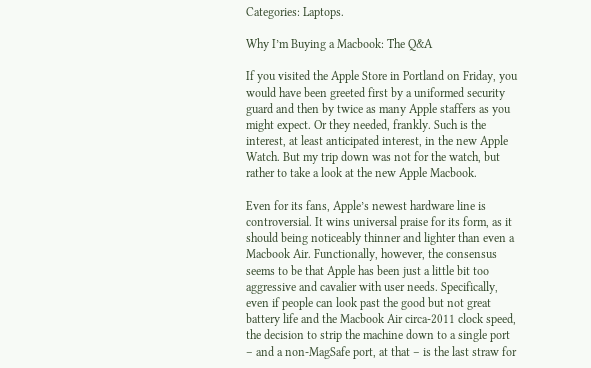Categories: Laptops.

Why I’m Buying a Macbook: The Q&A

If you visited the Apple Store in Portland on Friday, you would have been greeted first by a uniformed security guard and then by twice as many Apple staffers as you might expect. Or they needed, frankly. Such is the interest, at least anticipated interest, in the new Apple Watch. But my trip down was not for the watch, but rather to take a look at the new Apple Macbook.

Even for its fans, Apple’s newest hardware line is controversial. It wins universal praise for its form, as it should being noticeably thinner and lighter than even a Macbook Air. Functionally, however, the consensus seems to be that Apple has been just a little bit too aggressive and cavalier with user needs. Specifically, even if people can look past the good but not great battery life and the Macbook Air circa-2011 clock speed, the decision to strip the machine down to a single port – and a non-MagSafe port, at that – is the last straw for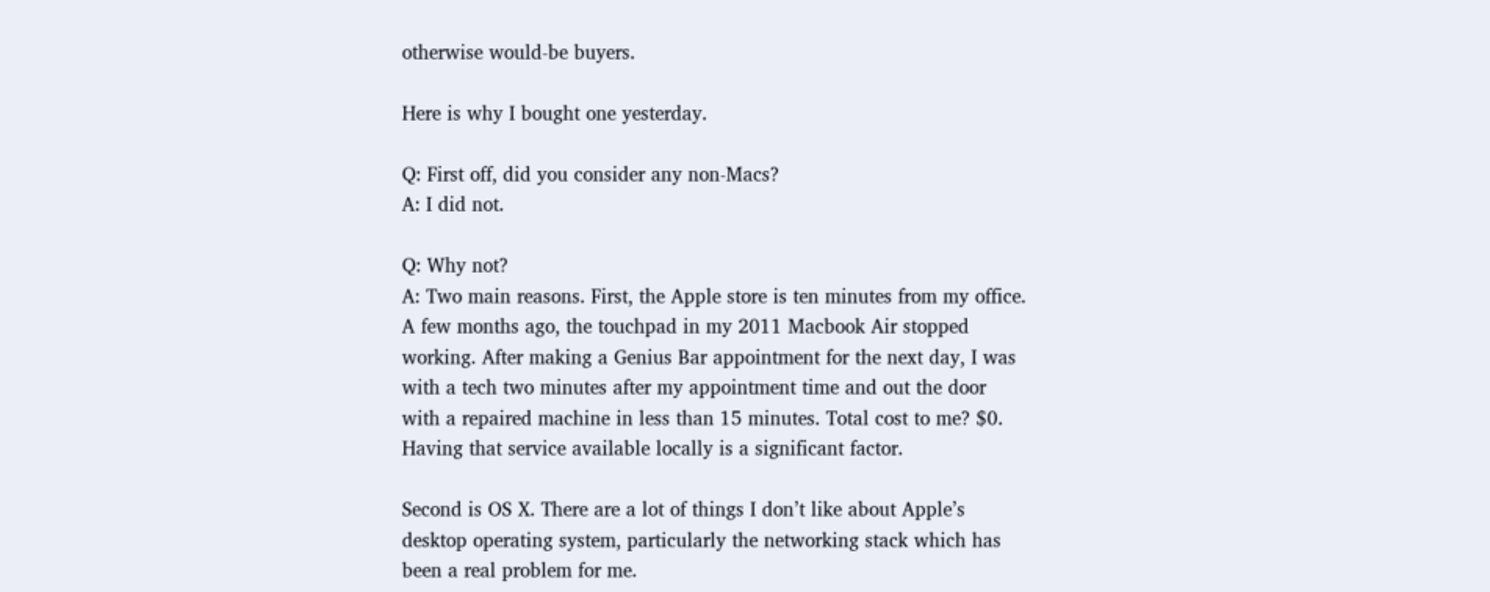otherwise would-be buyers.

Here is why I bought one yesterday.

Q: First off, did you consider any non-Macs?
A: I did not.

Q: Why not?
A: Two main reasons. First, the Apple store is ten minutes from my office. A few months ago, the touchpad in my 2011 Macbook Air stopped working. After making a Genius Bar appointment for the next day, I was with a tech two minutes after my appointment time and out the door with a repaired machine in less than 15 minutes. Total cost to me? $0. Having that service available locally is a significant factor.

Second is OS X. There are a lot of things I don’t like about Apple’s desktop operating system, particularly the networking stack which has been a real problem for me.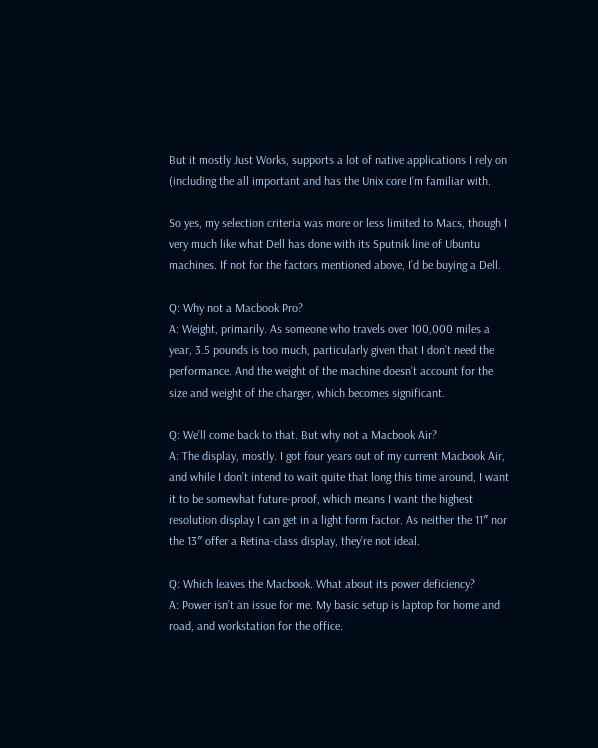But it mostly Just Works, supports a lot of native applications I rely on (including the all important and has the Unix core I’m familiar with.

So yes, my selection criteria was more or less limited to Macs, though I very much like what Dell has done with its Sputnik line of Ubuntu machines. If not for the factors mentioned above, I’d be buying a Dell.

Q: Why not a Macbook Pro?
A: Weight, primarily. As someone who travels over 100,000 miles a year, 3.5 pounds is too much, particularly given that I don’t need the performance. And the weight of the machine doesn’t account for the size and weight of the charger, which becomes significant.

Q: We’ll come back to that. But why not a Macbook Air?
A: The display, mostly. I got four years out of my current Macbook Air, and while I don’t intend to wait quite that long this time around, I want it to be somewhat future-proof, which means I want the highest resolution display I can get in a light form factor. As neither the 11″ nor the 13″ offer a Retina-class display, they’re not ideal.

Q: Which leaves the Macbook. What about its power deficiency?
A: Power isn’t an issue for me. My basic setup is laptop for home and road, and workstation for the office.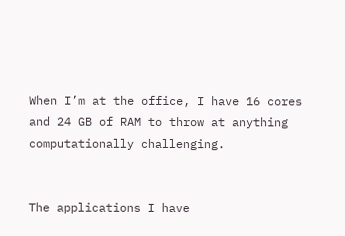When I’m at the office, I have 16 cores and 24 GB of RAM to throw at anything computationally challenging.


The applications I have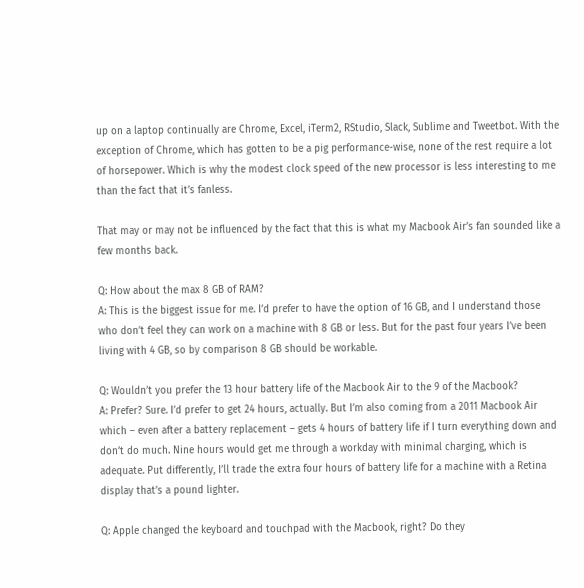up on a laptop continually are Chrome, Excel, iTerm2, RStudio, Slack, Sublime and Tweetbot. With the exception of Chrome, which has gotten to be a pig performance-wise, none of the rest require a lot of horsepower. Which is why the modest clock speed of the new processor is less interesting to me than the fact that it’s fanless.

That may or may not be influenced by the fact that this is what my Macbook Air’s fan sounded like a few months back.

Q: How about the max 8 GB of RAM?
A: This is the biggest issue for me. I’d prefer to have the option of 16 GB, and I understand those who don’t feel they can work on a machine with 8 GB or less. But for the past four years I’ve been living with 4 GB, so by comparison 8 GB should be workable.

Q: Wouldn’t you prefer the 13 hour battery life of the Macbook Air to the 9 of the Macbook?
A: Prefer? Sure. I’d prefer to get 24 hours, actually. But I’m also coming from a 2011 Macbook Air which – even after a battery replacement – gets 4 hours of battery life if I turn everything down and don’t do much. Nine hours would get me through a workday with minimal charging, which is adequate. Put differently, I’ll trade the extra four hours of battery life for a machine with a Retina display that’s a pound lighter.

Q: Apple changed the keyboard and touchpad with the Macbook, right? Do they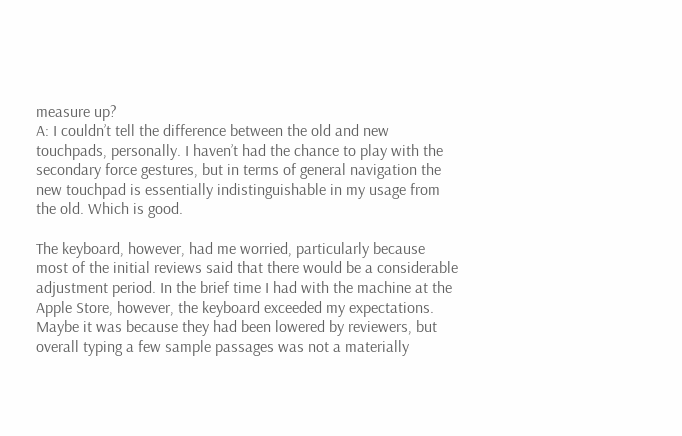measure up?
A: I couldn’t tell the difference between the old and new touchpads, personally. I haven’t had the chance to play with the secondary force gestures, but in terms of general navigation the new touchpad is essentially indistinguishable in my usage from the old. Which is good.

The keyboard, however, had me worried, particularly because most of the initial reviews said that there would be a considerable adjustment period. In the brief time I had with the machine at the Apple Store, however, the keyboard exceeded my expectations. Maybe it was because they had been lowered by reviewers, but overall typing a few sample passages was not a materially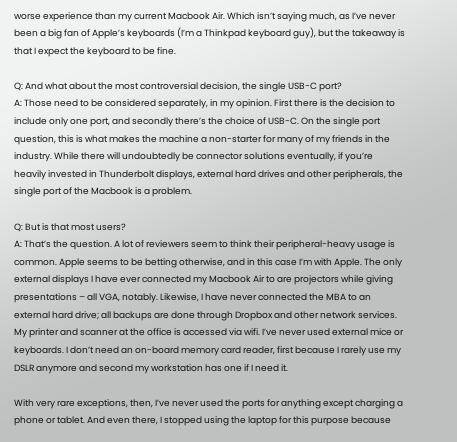worse experience than my current Macbook Air. Which isn’t saying much, as I’ve never been a big fan of Apple’s keyboards (I’m a Thinkpad keyboard guy), but the takeaway is that I expect the keyboard to be fine.

Q: And what about the most controversial decision, the single USB-C port?
A: Those need to be considered separately, in my opinion. First there is the decision to include only one port, and secondly there’s the choice of USB-C. On the single port question, this is what makes the machine a non-starter for many of my friends in the industry. While there will undoubtedly be connector solutions eventually, if you’re heavily invested in Thunderbolt displays, external hard drives and other peripherals, the single port of the Macbook is a problem.

Q: But is that most users?
A: That’s the question. A lot of reviewers seem to think their peripheral-heavy usage is common. Apple seems to be betting otherwise, and in this case I’m with Apple. The only external displays I have ever connected my Macbook Air to are projectors while giving presentations – all VGA, notably. Likewise, I have never connected the MBA to an external hard drive; all backups are done through Dropbox and other network services. My printer and scanner at the office is accessed via wifi. I’ve never used external mice or keyboards. I don’t need an on-board memory card reader, first because I rarely use my DSLR anymore and second my workstation has one if I need it.

With very rare exceptions, then, I’ve never used the ports for anything except charging a phone or tablet. And even there, I stopped using the laptop for this purpose because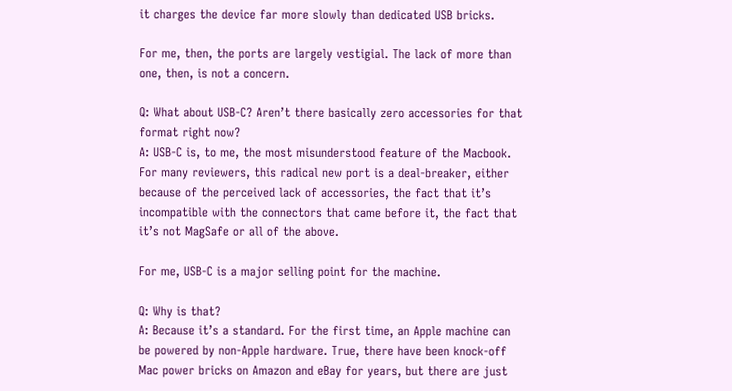it charges the device far more slowly than dedicated USB bricks.

For me, then, the ports are largely vestigial. The lack of more than one, then, is not a concern.

Q: What about USB-C? Aren’t there basically zero accessories for that format right now?
A: USB-C is, to me, the most misunderstood feature of the Macbook. For many reviewers, this radical new port is a deal-breaker, either because of the perceived lack of accessories, the fact that it’s incompatible with the connectors that came before it, the fact that it’s not MagSafe or all of the above.

For me, USB-C is a major selling point for the machine.

Q: Why is that?
A: Because it’s a standard. For the first time, an Apple machine can be powered by non-Apple hardware. True, there have been knock-off Mac power bricks on Amazon and eBay for years, but there are just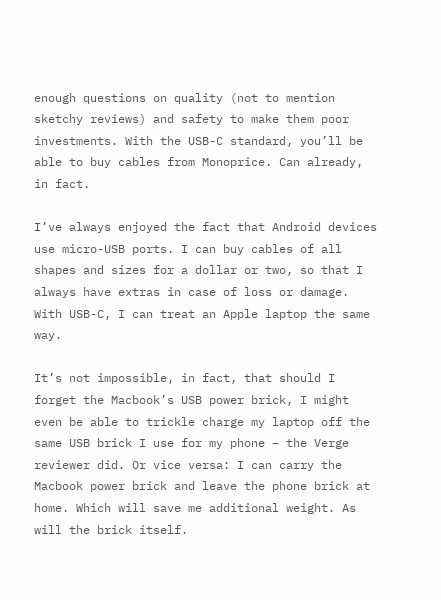enough questions on quality (not to mention sketchy reviews) and safety to make them poor investments. With the USB-C standard, you’ll be able to buy cables from Monoprice. Can already, in fact.

I’ve always enjoyed the fact that Android devices use micro-USB ports. I can buy cables of all shapes and sizes for a dollar or two, so that I always have extras in case of loss or damage. With USB-C, I can treat an Apple laptop the same way.

It’s not impossible, in fact, that should I forget the Macbook’s USB power brick, I might even be able to trickle charge my laptop off the same USB brick I use for my phone – the Verge reviewer did. Or vice versa: I can carry the Macbook power brick and leave the phone brick at home. Which will save me additional weight. As will the brick itself.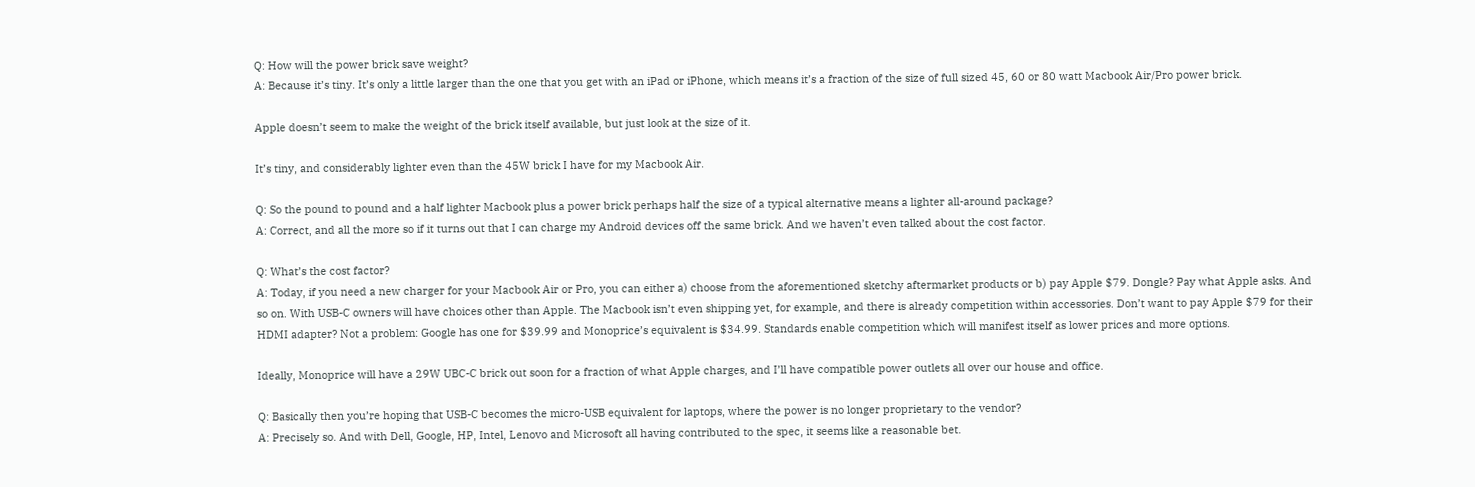Q: How will the power brick save weight?
A: Because it’s tiny. It’s only a little larger than the one that you get with an iPad or iPhone, which means it’s a fraction of the size of full sized 45, 60 or 80 watt Macbook Air/Pro power brick.

Apple doesn’t seem to make the weight of the brick itself available, but just look at the size of it.

It’s tiny, and considerably lighter even than the 45W brick I have for my Macbook Air.

Q: So the pound to pound and a half lighter Macbook plus a power brick perhaps half the size of a typical alternative means a lighter all-around package?
A: Correct, and all the more so if it turns out that I can charge my Android devices off the same brick. And we haven’t even talked about the cost factor.

Q: What’s the cost factor?
A: Today, if you need a new charger for your Macbook Air or Pro, you can either a) choose from the aforementioned sketchy aftermarket products or b) pay Apple $79. Dongle? Pay what Apple asks. And so on. With USB-C owners will have choices other than Apple. The Macbook isn’t even shipping yet, for example, and there is already competition within accessories. Don’t want to pay Apple $79 for their HDMI adapter? Not a problem: Google has one for $39.99 and Monoprice’s equivalent is $34.99. Standards enable competition which will manifest itself as lower prices and more options.

Ideally, Monoprice will have a 29W UBC-C brick out soon for a fraction of what Apple charges, and I’ll have compatible power outlets all over our house and office.

Q: Basically then you’re hoping that USB-C becomes the micro-USB equivalent for laptops, where the power is no longer proprietary to the vendor?
A: Precisely so. And with Dell, Google, HP, Intel, Lenovo and Microsoft all having contributed to the spec, it seems like a reasonable bet.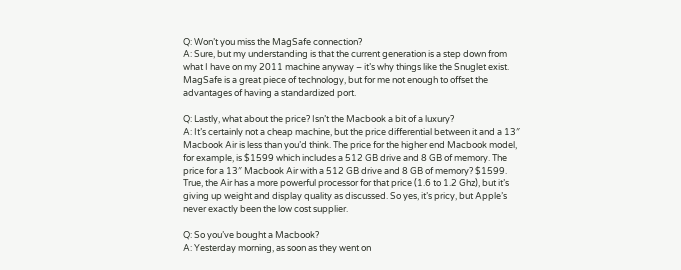Q: Won’t you miss the MagSafe connection?
A: Sure, but my understanding is that the current generation is a step down from what I have on my 2011 machine anyway – it’s why things like the Snuglet exist. MagSafe is a great piece of technology, but for me not enough to offset the advantages of having a standardized port.

Q: Lastly, what about the price? Isn’t the Macbook a bit of a luxury?
A: It’s certainly not a cheap machine, but the price differential between it and a 13″ Macbook Air is less than you’d think. The price for the higher end Macbook model, for example, is $1599 which includes a 512 GB drive and 8 GB of memory. The price for a 13″ Macbook Air with a 512 GB drive and 8 GB of memory? $1599. True, the Air has a more powerful processor for that price (1.6 to 1.2 Ghz), but it’s giving up weight and display quality as discussed. So yes, it’s pricy, but Apple’s never exactly been the low cost supplier.

Q: So you’ve bought a Macbook?
A: Yesterday morning, as soon as they went on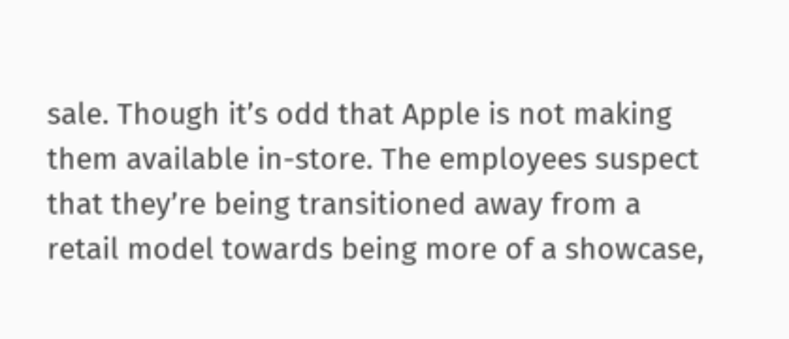sale. Though it’s odd that Apple is not making them available in-store. The employees suspect that they’re being transitioned away from a retail model towards being more of a showcase,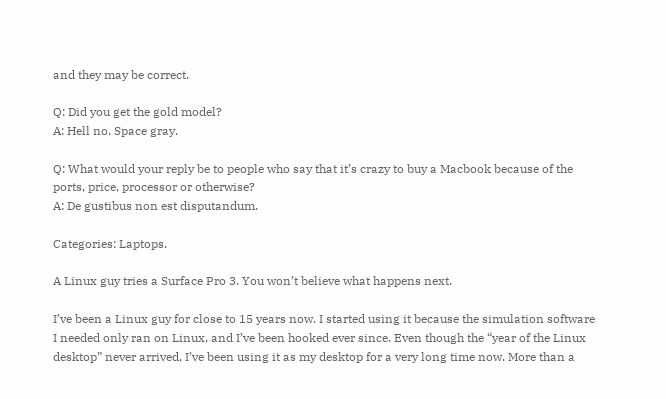and they may be correct.

Q: Did you get the gold model?
A: Hell no. Space gray.

Q: What would your reply be to people who say that it’s crazy to buy a Macbook because of the ports, price, processor or otherwise?
A: De gustibus non est disputandum.

Categories: Laptops.

A Linux guy tries a Surface Pro 3. You won’t believe what happens next.

I’ve been a Linux guy for close to 15 years now. I started using it because the simulation software I needed only ran on Linux, and I’ve been hooked ever since. Even though the “year of the Linux desktop” never arrived, I’ve been using it as my desktop for a very long time now. More than a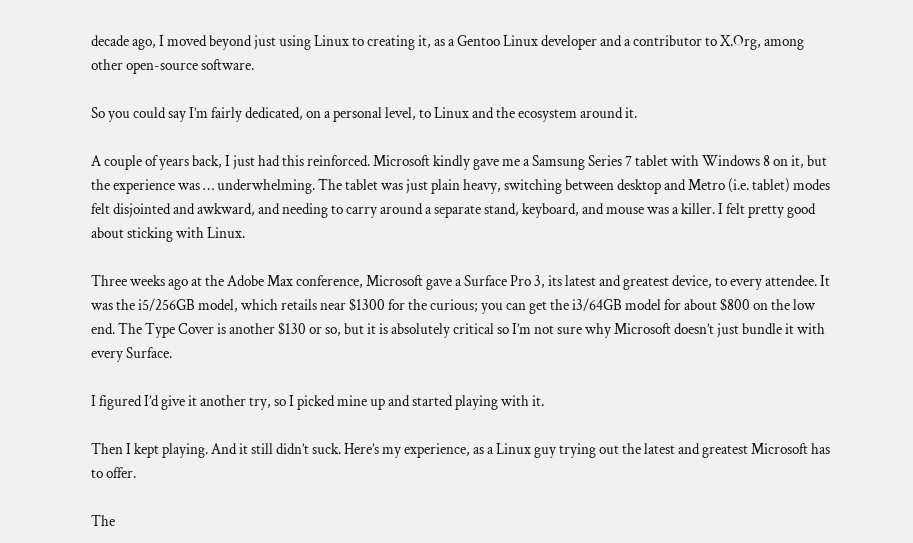decade ago, I moved beyond just using Linux to creating it, as a Gentoo Linux developer and a contributor to X.Org, among other open-source software.

So you could say I’m fairly dedicated, on a personal level, to Linux and the ecosystem around it.

A couple of years back, I just had this reinforced. Microsoft kindly gave me a Samsung Series 7 tablet with Windows 8 on it, but the experience was … underwhelming. The tablet was just plain heavy, switching between desktop and Metro (i.e. tablet) modes felt disjointed and awkward, and needing to carry around a separate stand, keyboard, and mouse was a killer. I felt pretty good about sticking with Linux.

Three weeks ago at the Adobe Max conference, Microsoft gave a Surface Pro 3, its latest and greatest device, to every attendee. It was the i5/256GB model, which retails near $1300 for the curious; you can get the i3/64GB model for about $800 on the low end. The Type Cover is another $130 or so, but it is absolutely critical so I’m not sure why Microsoft doesn’t just bundle it with every Surface.

I figured I’d give it another try, so I picked mine up and started playing with it.

Then I kept playing. And it still didn’t suck. Here’s my experience, as a Linux guy trying out the latest and greatest Microsoft has to offer.

The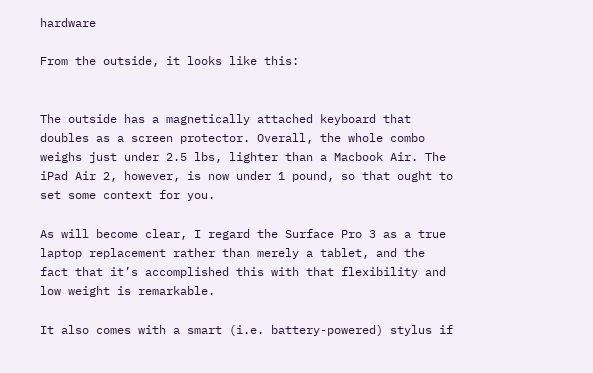hardware

From the outside, it looks like this:


The outside has a magnetically attached keyboard that doubles as a screen protector. Overall, the whole combo weighs just under 2.5 lbs, lighter than a Macbook Air. The iPad Air 2, however, is now under 1 pound, so that ought to set some context for you.

As will become clear, I regard the Surface Pro 3 as a true laptop replacement rather than merely a tablet, and the fact that it’s accomplished this with that flexibility and low weight is remarkable.

It also comes with a smart (i.e. battery-powered) stylus if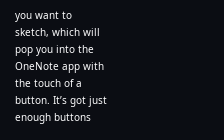you want to sketch, which will pop you into the OneNote app with the touch of a button. It’s got just enough buttons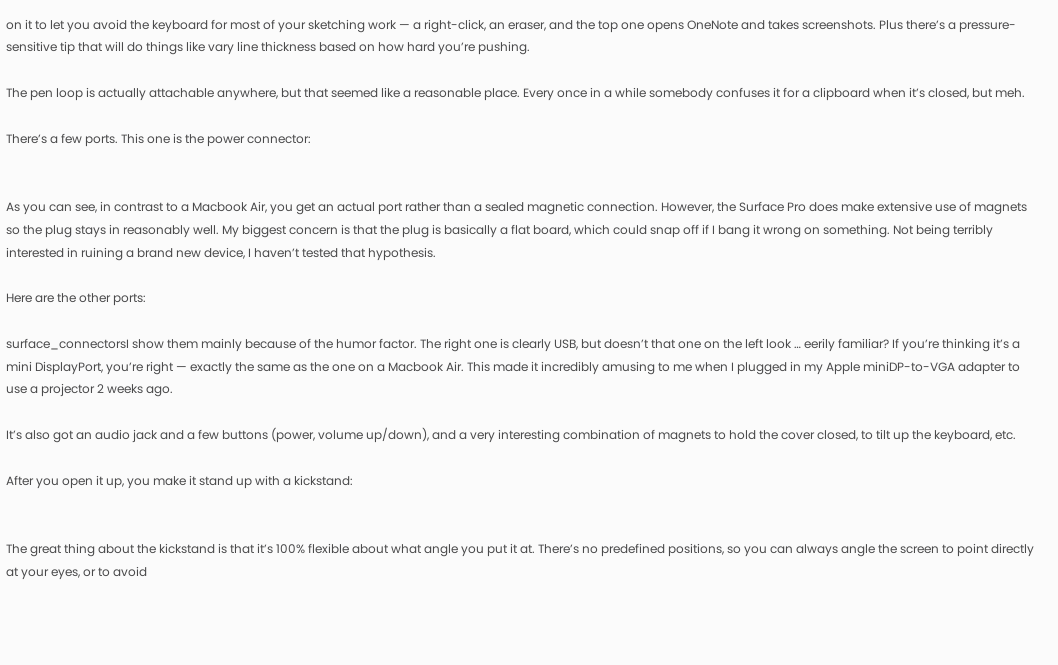on it to let you avoid the keyboard for most of your sketching work — a right-click, an eraser, and the top one opens OneNote and takes screenshots. Plus there’s a pressure-sensitive tip that will do things like vary line thickness based on how hard you’re pushing.

The pen loop is actually attachable anywhere, but that seemed like a reasonable place. Every once in a while somebody confuses it for a clipboard when it’s closed, but meh.

There’s a few ports. This one is the power connector:


As you can see, in contrast to a Macbook Air, you get an actual port rather than a sealed magnetic connection. However, the Surface Pro does make extensive use of magnets so the plug stays in reasonably well. My biggest concern is that the plug is basically a flat board, which could snap off if I bang it wrong on something. Not being terribly interested in ruining a brand new device, I haven’t tested that hypothesis.

Here are the other ports:

surface_connectorsI show them mainly because of the humor factor. The right one is clearly USB, but doesn’t that one on the left look … eerily familiar? If you’re thinking it’s a mini DisplayPort, you’re right — exactly the same as the one on a Macbook Air. This made it incredibly amusing to me when I plugged in my Apple miniDP-to-VGA adapter to use a projector 2 weeks ago.

It’s also got an audio jack and a few buttons (power, volume up/down), and a very interesting combination of magnets to hold the cover closed, to tilt up the keyboard, etc.

After you open it up, you make it stand up with a kickstand:


The great thing about the kickstand is that it’s 100% flexible about what angle you put it at. There’s no predefined positions, so you can always angle the screen to point directly at your eyes, or to avoid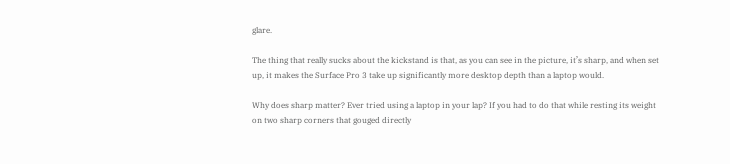glare.

The thing that really sucks about the kickstand is that, as you can see in the picture, it’s sharp, and when set up, it makes the Surface Pro 3 take up significantly more desktop depth than a laptop would.

Why does sharp matter? Ever tried using a laptop in your lap? If you had to do that while resting its weight on two sharp corners that gouged directly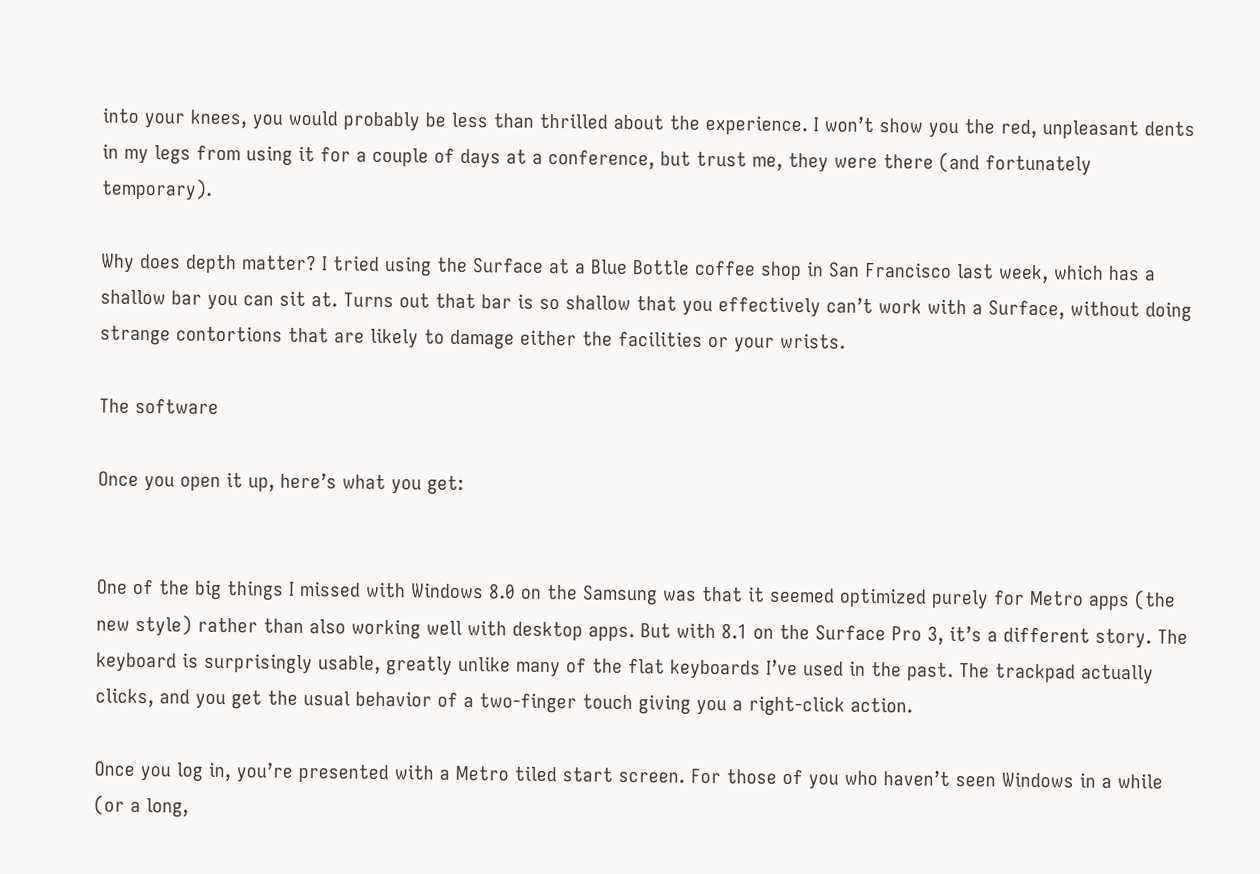into your knees, you would probably be less than thrilled about the experience. I won’t show you the red, unpleasant dents in my legs from using it for a couple of days at a conference, but trust me, they were there (and fortunately temporary).

Why does depth matter? I tried using the Surface at a Blue Bottle coffee shop in San Francisco last week, which has a shallow bar you can sit at. Turns out that bar is so shallow that you effectively can’t work with a Surface, without doing strange contortions that are likely to damage either the facilities or your wrists.

The software

Once you open it up, here’s what you get:


One of the big things I missed with Windows 8.0 on the Samsung was that it seemed optimized purely for Metro apps (the new style) rather than also working well with desktop apps. But with 8.1 on the Surface Pro 3, it’s a different story. The keyboard is surprisingly usable, greatly unlike many of the flat keyboards I’ve used in the past. The trackpad actually clicks, and you get the usual behavior of a two-finger touch giving you a right-click action.

Once you log in, you’re presented with a Metro tiled start screen. For those of you who haven’t seen Windows in a while (or a long,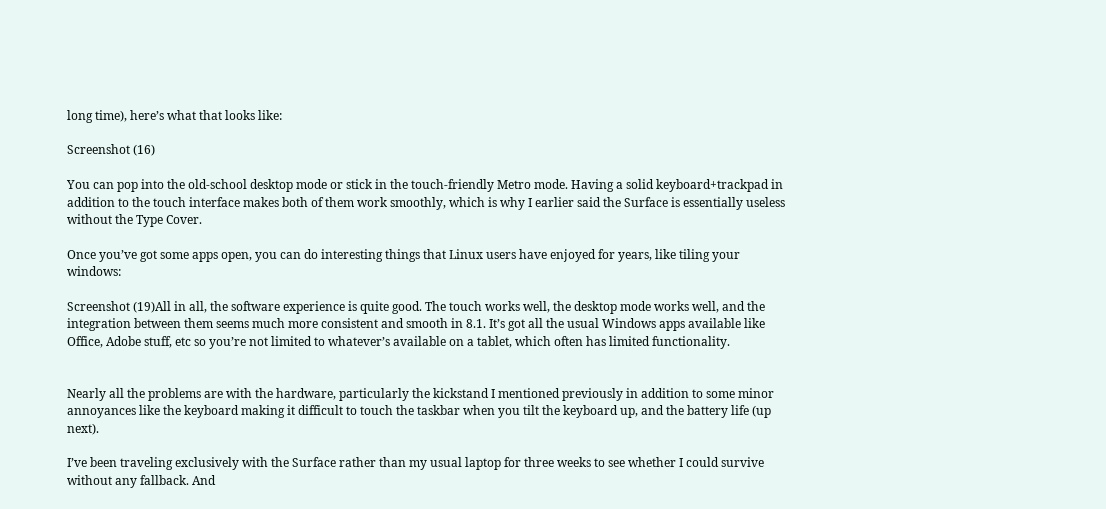long time), here’s what that looks like:

Screenshot (16)

You can pop into the old-school desktop mode or stick in the touch-friendly Metro mode. Having a solid keyboard+trackpad in addition to the touch interface makes both of them work smoothly, which is why I earlier said the Surface is essentially useless without the Type Cover.

Once you’ve got some apps open, you can do interesting things that Linux users have enjoyed for years, like tiling your windows:

Screenshot (19)All in all, the software experience is quite good. The touch works well, the desktop mode works well, and the integration between them seems much more consistent and smooth in 8.1. It’s got all the usual Windows apps available like Office, Adobe stuff, etc so you’re not limited to whatever’s available on a tablet, which often has limited functionality.


Nearly all the problems are with the hardware, particularly the kickstand I mentioned previously in addition to some minor annoyances like the keyboard making it difficult to touch the taskbar when you tilt the keyboard up, and the battery life (up next).

I’ve been traveling exclusively with the Surface rather than my usual laptop for three weeks to see whether I could survive without any fallback. And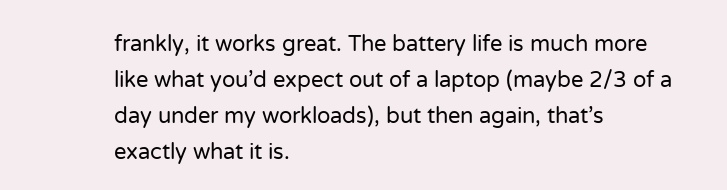frankly, it works great. The battery life is much more like what you’d expect out of a laptop (maybe 2/3 of a day under my workloads), but then again, that’s exactly what it is.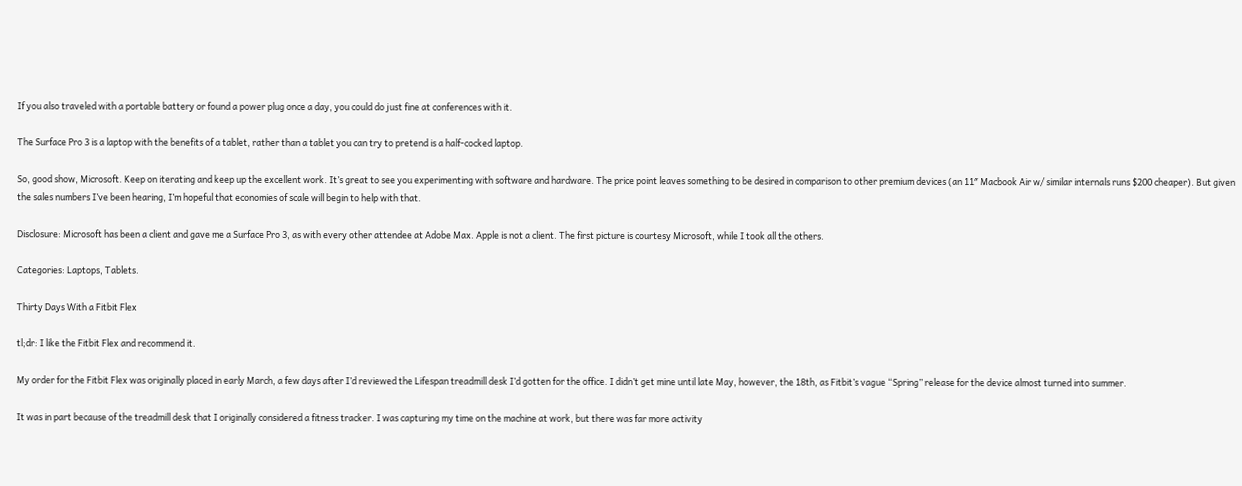If you also traveled with a portable battery or found a power plug once a day, you could do just fine at conferences with it.

The Surface Pro 3 is a laptop with the benefits of a tablet, rather than a tablet you can try to pretend is a half-cocked laptop.

So, good show, Microsoft. Keep on iterating and keep up the excellent work. It’s great to see you experimenting with software and hardware. The price point leaves something to be desired in comparison to other premium devices (an 11″ Macbook Air w/ similar internals runs $200 cheaper). But given the sales numbers I’ve been hearing, I’m hopeful that economies of scale will begin to help with that.

Disclosure: Microsoft has been a client and gave me a Surface Pro 3, as with every other attendee at Adobe Max. Apple is not a client. The first picture is courtesy Microsoft, while I took all the others.

Categories: Laptops, Tablets.

Thirty Days With a Fitbit Flex

tl;dr: I like the Fitbit Flex and recommend it.

My order for the Fitbit Flex was originally placed in early March, a few days after I’d reviewed the Lifespan treadmill desk I’d gotten for the office. I didn’t get mine until late May, however, the 18th, as Fitbit’s vague “Spring” release for the device almost turned into summer.

It was in part because of the treadmill desk that I originally considered a fitness tracker. I was capturing my time on the machine at work, but there was far more activity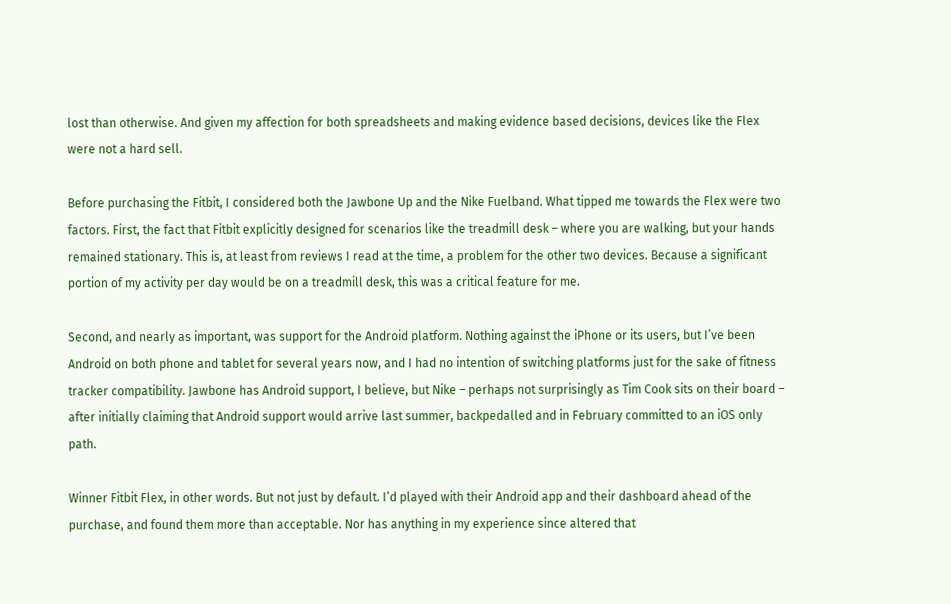lost than otherwise. And given my affection for both spreadsheets and making evidence based decisions, devices like the Flex were not a hard sell.

Before purchasing the Fitbit, I considered both the Jawbone Up and the Nike Fuelband. What tipped me towards the Flex were two factors. First, the fact that Fitbit explicitly designed for scenarios like the treadmill desk – where you are walking, but your hands remained stationary. This is, at least from reviews I read at the time, a problem for the other two devices. Because a significant portion of my activity per day would be on a treadmill desk, this was a critical feature for me.

Second, and nearly as important, was support for the Android platform. Nothing against the iPhone or its users, but I’ve been Android on both phone and tablet for several years now, and I had no intention of switching platforms just for the sake of fitness tracker compatibility. Jawbone has Android support, I believe, but Nike – perhaps not surprisingly as Tim Cook sits on their board – after initially claiming that Android support would arrive last summer, backpedalled and in February committed to an iOS only path.

Winner Fitbit Flex, in other words. But not just by default. I’d played with their Android app and their dashboard ahead of the purchase, and found them more than acceptable. Nor has anything in my experience since altered that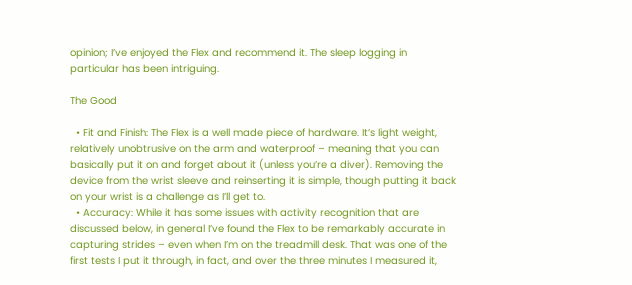opinion; I’ve enjoyed the Flex and recommend it. The sleep logging in particular has been intriguing.

The Good

  • Fit and Finish: The Flex is a well made piece of hardware. It’s light weight, relatively unobtrusive on the arm and waterproof – meaning that you can basically put it on and forget about it (unless you’re a diver). Removing the device from the wrist sleeve and reinserting it is simple, though putting it back on your wrist is a challenge as I’ll get to.
  • Accuracy: While it has some issues with activity recognition that are discussed below, in general I’ve found the Flex to be remarkably accurate in capturing strides – even when I’m on the treadmill desk. That was one of the first tests I put it through, in fact, and over the three minutes I measured it,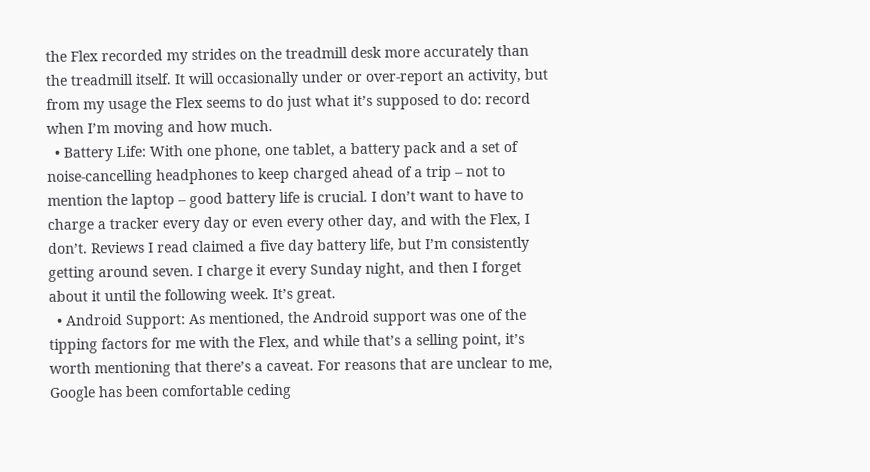the Flex recorded my strides on the treadmill desk more accurately than the treadmill itself. It will occasionally under or over-report an activity, but from my usage the Flex seems to do just what it’s supposed to do: record when I’m moving and how much.
  • Battery Life: With one phone, one tablet, a battery pack and a set of noise-cancelling headphones to keep charged ahead of a trip – not to mention the laptop – good battery life is crucial. I don’t want to have to charge a tracker every day or even every other day, and with the Flex, I don’t. Reviews I read claimed a five day battery life, but I’m consistently getting around seven. I charge it every Sunday night, and then I forget about it until the following week. It’s great.
  • Android Support: As mentioned, the Android support was one of the tipping factors for me with the Flex, and while that’s a selling point, it’s worth mentioning that there’s a caveat. For reasons that are unclear to me, Google has been comfortable ceding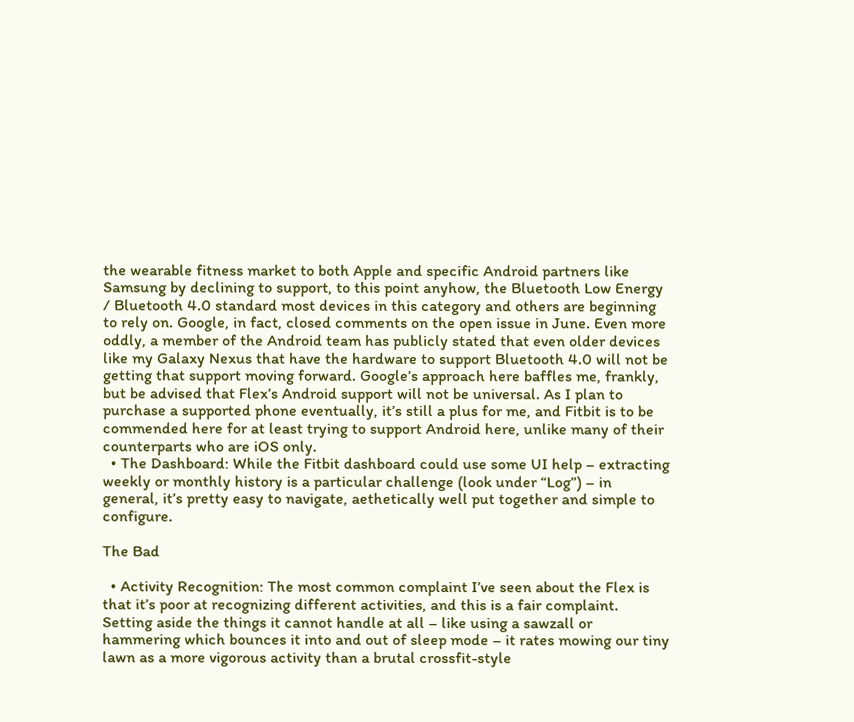the wearable fitness market to both Apple and specific Android partners like Samsung by declining to support, to this point anyhow, the Bluetooth Low Energy / Bluetooth 4.0 standard most devices in this category and others are beginning to rely on. Google, in fact, closed comments on the open issue in June. Even more oddly, a member of the Android team has publicly stated that even older devices like my Galaxy Nexus that have the hardware to support Bluetooth 4.0 will not be getting that support moving forward. Google’s approach here baffles me, frankly, but be advised that Flex’s Android support will not be universal. As I plan to purchase a supported phone eventually, it’s still a plus for me, and Fitbit is to be commended here for at least trying to support Android here, unlike many of their counterparts who are iOS only.
  • The Dashboard: While the Fitbit dashboard could use some UI help – extracting weekly or monthly history is a particular challenge (look under “Log”) – in general, it’s pretty easy to navigate, aethetically well put together and simple to configure.

The Bad

  • Activity Recognition: The most common complaint I’ve seen about the Flex is that it’s poor at recognizing different activities, and this is a fair complaint. Setting aside the things it cannot handle at all – like using a sawzall or hammering which bounces it into and out of sleep mode – it rates mowing our tiny lawn as a more vigorous activity than a brutal crossfit-style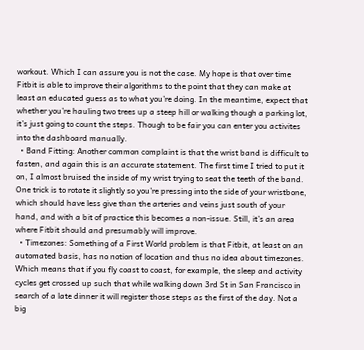workout. Which I can assure you is not the case. My hope is that over time Fitbit is able to improve their algorithms to the point that they can make at least an educated guess as to what you’re doing. In the meantime, expect that whether you’re hauling two trees up a steep hill or walking though a parking lot, it’s just going to count the steps. Though to be fair you can enter you activites into the dashboard manually.
  • Band Fitting: Another common complaint is that the wrist band is difficult to fasten, and again this is an accurate statement. The first time I tried to put it on, I almost bruised the inside of my wrist trying to seat the teeth of the band. One trick is to rotate it slightly so you’re pressing into the side of your wristbone, which should have less give than the arteries and veins just south of your hand, and with a bit of practice this becomes a non-issue. Still, it’s an area where Fitbit should and presumably will improve.
  • Timezones: Something of a First World problem is that Fitbit, at least on an automated basis, has no notion of location and thus no idea about timezones. Which means that if you fly coast to coast, for example, the sleep and activity cycles get crossed up such that while walking down 3rd St in San Francisco in search of a late dinner it will register those steps as the first of the day. Not a big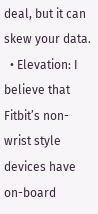deal, but it can skew your data.
  • Elevation: I believe that Fitbit’s non-wrist style devices have on-board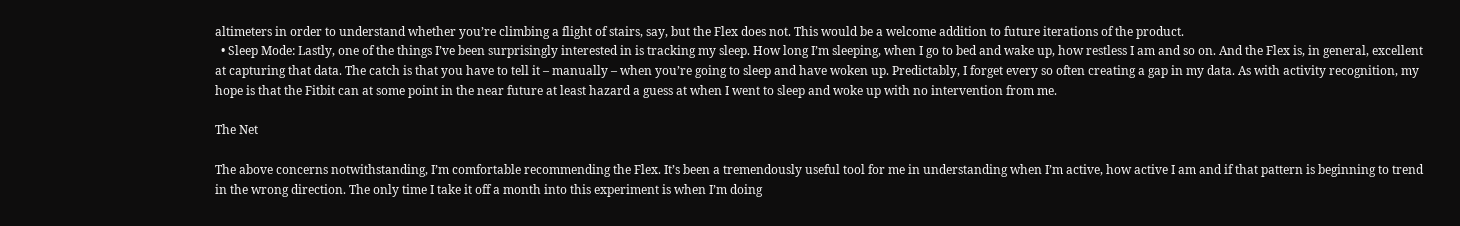altimeters in order to understand whether you’re climbing a flight of stairs, say, but the Flex does not. This would be a welcome addition to future iterations of the product.
  • Sleep Mode: Lastly, one of the things I’ve been surprisingly interested in is tracking my sleep. How long I’m sleeping, when I go to bed and wake up, how restless I am and so on. And the Flex is, in general, excellent at capturing that data. The catch is that you have to tell it – manually – when you’re going to sleep and have woken up. Predictably, I forget every so often creating a gap in my data. As with activity recognition, my hope is that the Fitbit can at some point in the near future at least hazard a guess at when I went to sleep and woke up with no intervention from me.

The Net

The above concerns notwithstanding, I’m comfortable recommending the Flex. It’s been a tremendously useful tool for me in understanding when I’m active, how active I am and if that pattern is beginning to trend in the wrong direction. The only time I take it off a month into this experiment is when I’m doing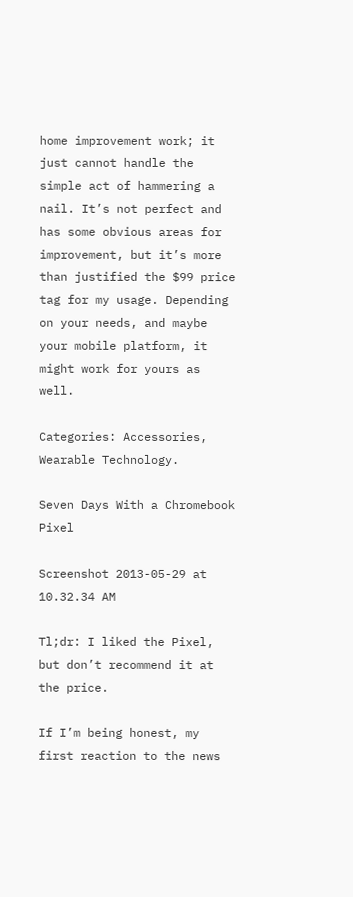home improvement work; it just cannot handle the simple act of hammering a nail. It’s not perfect and has some obvious areas for improvement, but it’s more than justified the $99 price tag for my usage. Depending on your needs, and maybe your mobile platform, it might work for yours as well.

Categories: Accessories, Wearable Technology.

Seven Days With a Chromebook Pixel

Screenshot 2013-05-29 at 10.32.34 AM

Tl;dr: I liked the Pixel, but don’t recommend it at the price.

If I’m being honest, my first reaction to the news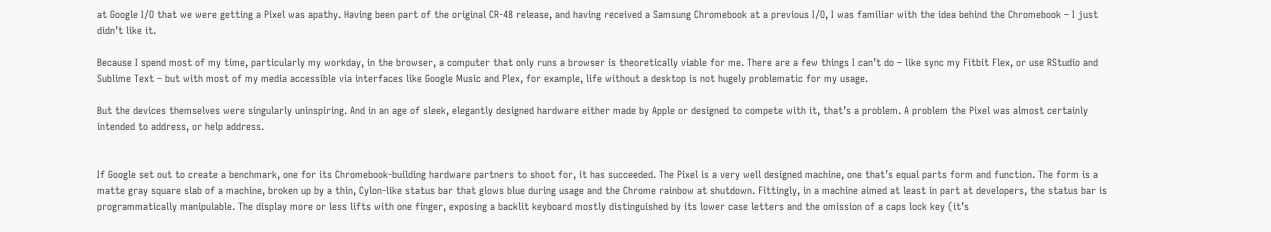at Google I/O that we were getting a Pixel was apathy. Having been part of the original CR-48 release, and having received a Samsung Chromebook at a previous I/O, I was familiar with the idea behind the Chromebook – I just didn’t like it.

Because I spend most of my time, particularly my workday, in the browser, a computer that only runs a browser is theoretically viable for me. There are a few things I can’t do – like sync my Fitbit Flex, or use RStudio and Sublime Text – but with most of my media accessible via interfaces like Google Music and Plex, for example, life without a desktop is not hugely problematic for my usage.

But the devices themselves were singularly uninspiring. And in an age of sleek, elegantly designed hardware either made by Apple or designed to compete with it, that’s a problem. A problem the Pixel was almost certainly intended to address, or help address.


If Google set out to create a benchmark, one for its Chromebook-building hardware partners to shoot for, it has succeeded. The Pixel is a very well designed machine, one that’s equal parts form and function. The form is a matte gray square slab of a machine, broken up by a thin, Cylon-like status bar that glows blue during usage and the Chrome rainbow at shutdown. Fittingly, in a machine aimed at least in part at developers, the status bar is programmatically manipulable. The display more or less lifts with one finger, exposing a backlit keyboard mostly distinguished by its lower case letters and the omission of a caps lock key (it’s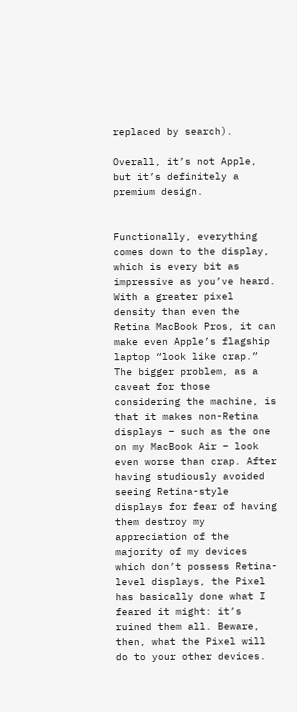replaced by search).

Overall, it’s not Apple, but it’s definitely a premium design.


Functionally, everything comes down to the display, which is every bit as impressive as you’ve heard. With a greater pixel density than even the Retina MacBook Pros, it can make even Apple’s flagship laptop “look like crap.” The bigger problem, as a caveat for those considering the machine, is that it makes non-Retina displays – such as the one on my MacBook Air – look even worse than crap. After having studiously avoided seeing Retina-style displays for fear of having them destroy my appreciation of the majority of my devices which don’t possess Retina-level displays, the Pixel has basically done what I feared it might: it’s ruined them all. Beware, then, what the Pixel will do to your other devices.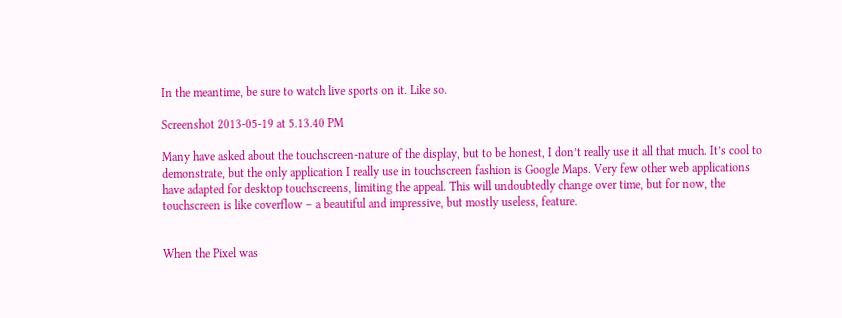In the meantime, be sure to watch live sports on it. Like so.

Screenshot 2013-05-19 at 5.13.40 PM

Many have asked about the touchscreen-nature of the display, but to be honest, I don’t really use it all that much. It’s cool to demonstrate, but the only application I really use in touchscreen fashion is Google Maps. Very few other web applications have adapted for desktop touchscreens, limiting the appeal. This will undoubtedly change over time, but for now, the touchscreen is like coverflow – a beautiful and impressive, but mostly useless, feature.


When the Pixel was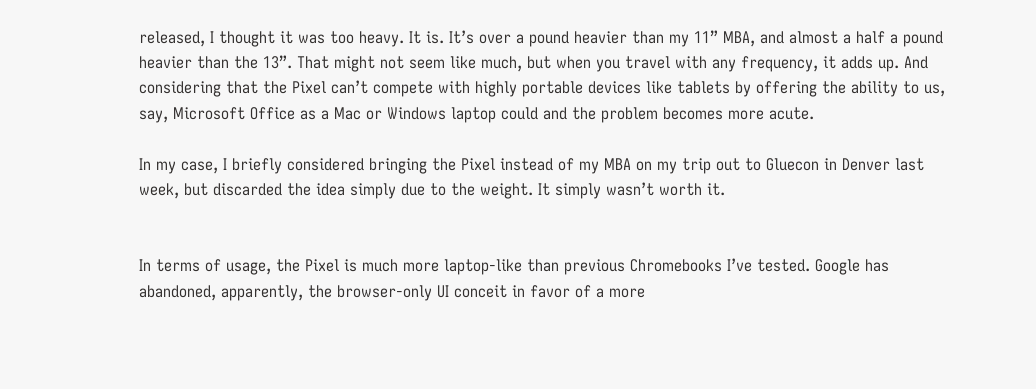released, I thought it was too heavy. It is. It’s over a pound heavier than my 11” MBA, and almost a half a pound heavier than the 13”. That might not seem like much, but when you travel with any frequency, it adds up. And considering that the Pixel can’t compete with highly portable devices like tablets by offering the ability to us, say, Microsoft Office as a Mac or Windows laptop could and the problem becomes more acute.

In my case, I briefly considered bringing the Pixel instead of my MBA on my trip out to Gluecon in Denver last week, but discarded the idea simply due to the weight. It simply wasn’t worth it.


In terms of usage, the Pixel is much more laptop-like than previous Chromebooks I’ve tested. Google has abandoned, apparently, the browser-only UI conceit in favor of a more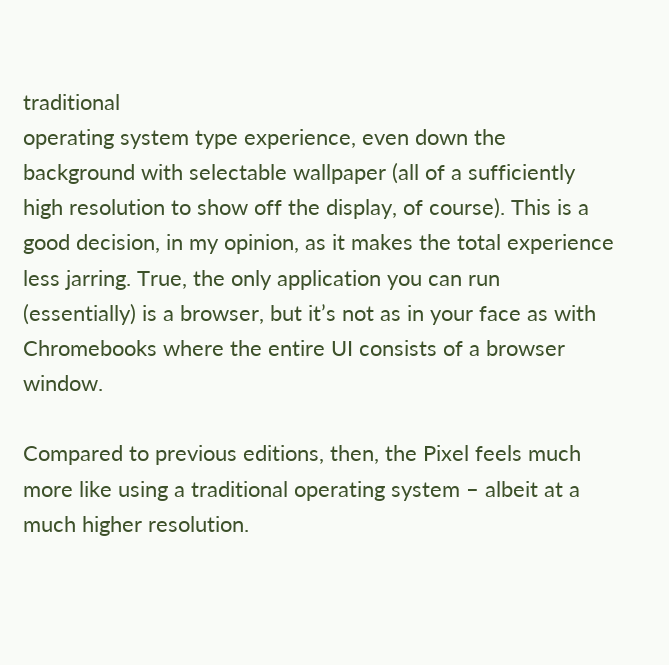traditional
operating system type experience, even down the background with selectable wallpaper (all of a sufficiently high resolution to show off the display, of course). This is a good decision, in my opinion, as it makes the total experience less jarring. True, the only application you can run (essentially) is a browser, but it’s not as in your face as with Chromebooks where the entire UI consists of a browser window.

Compared to previous editions, then, the Pixel feels much more like using a traditional operating system – albeit at a much higher resolution.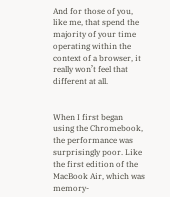And for those of you, like me, that spend the majority of your time operating within the context of a browser, it really won’t feel that different at all.


When I first began using the Chromebook, the performance was surprisingly poor. Like the first edition of the MacBook Air, which was memory-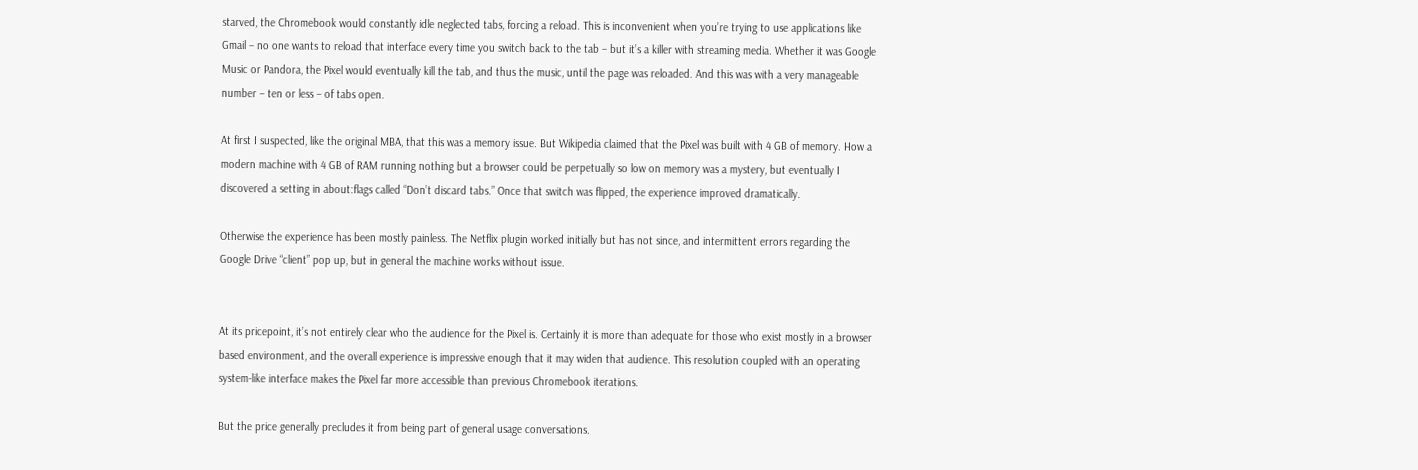starved, the Chromebook would constantly idle neglected tabs, forcing a reload. This is inconvenient when you’re trying to use applications like Gmail – no one wants to reload that interface every time you switch back to the tab – but it’s a killer with streaming media. Whether it was Google Music or Pandora, the Pixel would eventually kill the tab, and thus the music, until the page was reloaded. And this was with a very manageable number – ten or less – of tabs open.

At first I suspected, like the original MBA, that this was a memory issue. But Wikipedia claimed that the Pixel was built with 4 GB of memory. How a modern machine with 4 GB of RAM running nothing but a browser could be perpetually so low on memory was a mystery, but eventually I discovered a setting in about:flags called “Don’t discard tabs.” Once that switch was flipped, the experience improved dramatically.

Otherwise the experience has been mostly painless. The Netflix plugin worked initially but has not since, and intermittent errors regarding the Google Drive “client” pop up, but in general the machine works without issue.


At its pricepoint, it’s not entirely clear who the audience for the Pixel is. Certainly it is more than adequate for those who exist mostly in a browser based environment, and the overall experience is impressive enough that it may widen that audience. This resolution coupled with an operating system-like interface makes the Pixel far more accessible than previous Chromebook iterations.

But the price generally precludes it from being part of general usage conversations.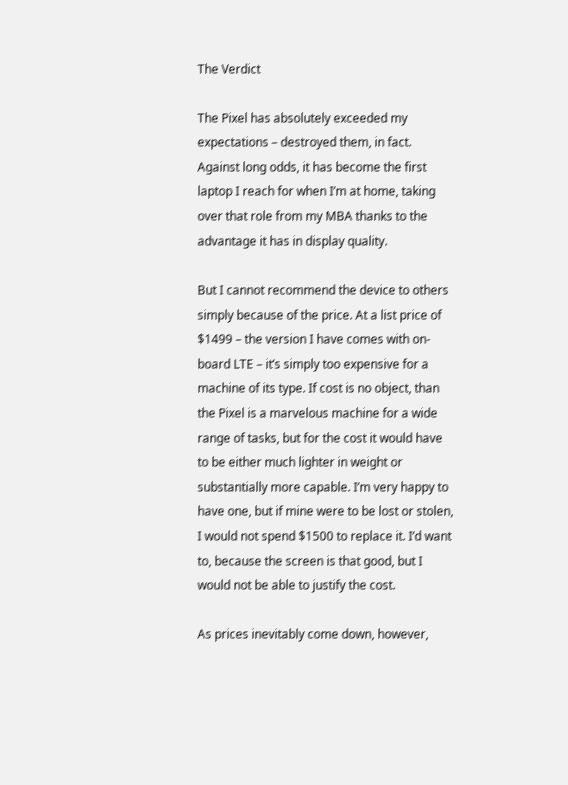The Verdict

The Pixel has absolutely exceeded my expectations – destroyed them, in fact. Against long odds, it has become the first laptop I reach for when I’m at home, taking over that role from my MBA thanks to the advantage it has in display quality.

But I cannot recommend the device to others simply because of the price. At a list price of $1499 – the version I have comes with on-board LTE – it’s simply too expensive for a machine of its type. If cost is no object, than the Pixel is a marvelous machine for a wide range of tasks, but for the cost it would have to be either much lighter in weight or substantially more capable. I’m very happy to have one, but if mine were to be lost or stolen, I would not spend $1500 to replace it. I’d want to, because the screen is that good, but I would not be able to justify the cost.

As prices inevitably come down, however,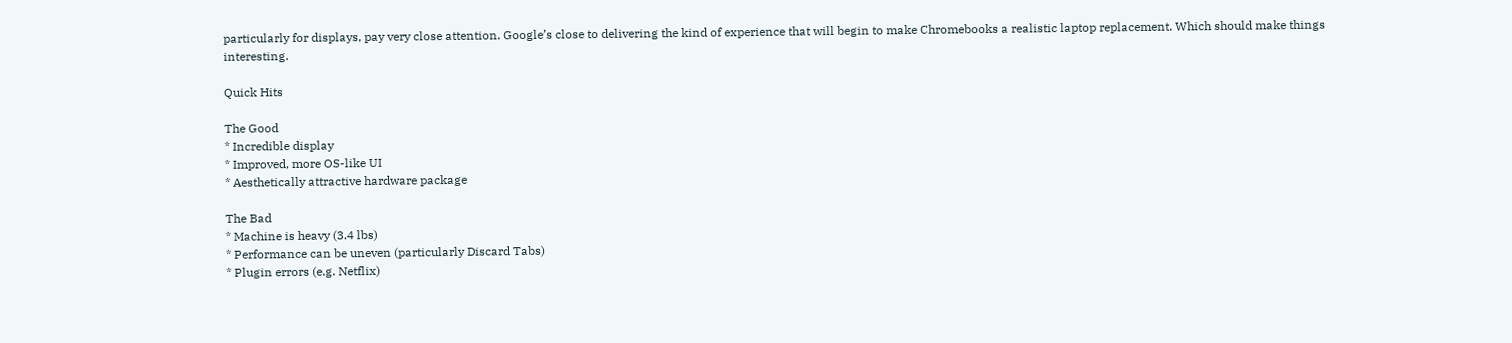particularly for displays, pay very close attention. Google’s close to delivering the kind of experience that will begin to make Chromebooks a realistic laptop replacement. Which should make things interesting.

Quick Hits

The Good
* Incredible display
* Improved, more OS-like UI
* Aesthetically attractive hardware package

The Bad
* Machine is heavy (3.4 lbs)
* Performance can be uneven (particularly Discard Tabs)
* Plugin errors (e.g. Netflix)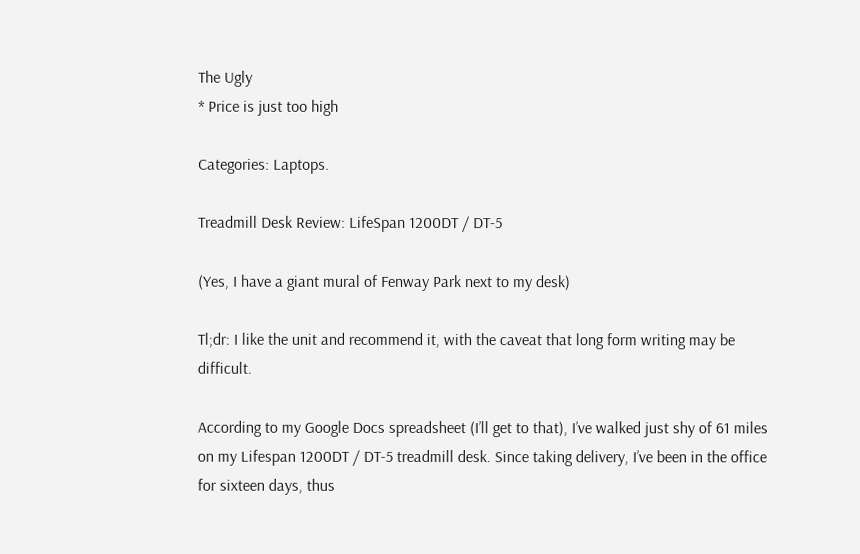The Ugly
* Price is just too high

Categories: Laptops.

Treadmill Desk Review: LifeSpan 1200DT / DT-5

(Yes, I have a giant mural of Fenway Park next to my desk)

Tl;dr: I like the unit and recommend it, with the caveat that long form writing may be difficult.

According to my Google Docs spreadsheet (I’ll get to that), I’ve walked just shy of 61 miles on my Lifespan 1200DT / DT-5 treadmill desk. Since taking delivery, I’ve been in the office for sixteen days, thus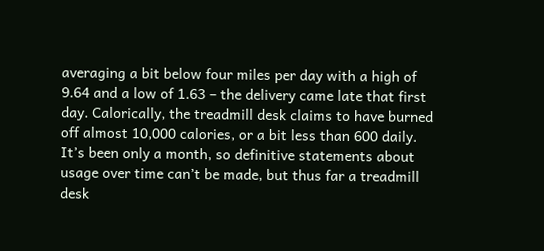averaging a bit below four miles per day with a high of 9.64 and a low of 1.63 – the delivery came late that first day. Calorically, the treadmill desk claims to have burned off almost 10,000 calories, or a bit less than 600 daily. It’s been only a month, so definitive statements about usage over time can’t be made, but thus far a treadmill desk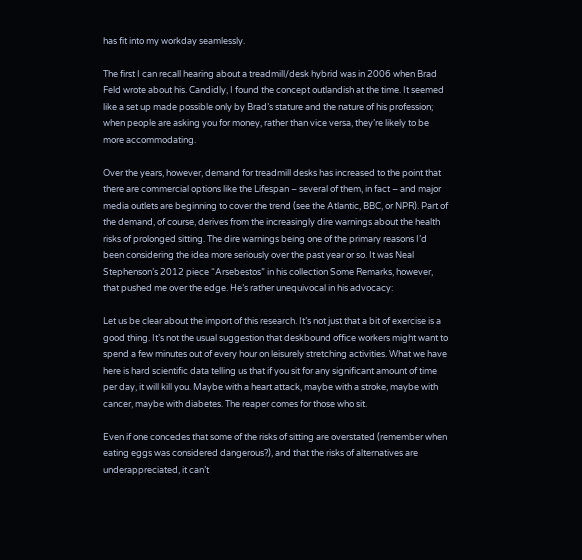has fit into my workday seamlessly.

The first I can recall hearing about a treadmill/desk hybrid was in 2006 when Brad Feld wrote about his. Candidly, I found the concept outlandish at the time. It seemed like a set up made possible only by Brad’s stature and the nature of his profession; when people are asking you for money, rather than vice versa, they’re likely to be more accommodating.

Over the years, however, demand for treadmill desks has increased to the point that there are commercial options like the Lifespan – several of them, in fact – and major media outlets are beginning to cover the trend (see the Atlantic, BBC, or NPR). Part of the demand, of course, derives from the increasingly dire warnings about the health risks of prolonged sitting. The dire warnings being one of the primary reasons I’d been considering the idea more seriously over the past year or so. It was Neal Stephenson’s 2012 piece “Arsebestos” in his collection Some Remarks, however, that pushed me over the edge. He’s rather unequivocal in his advocacy:

Let us be clear about the import of this research. It’s not just that a bit of exercise is a good thing. It’s not the usual suggestion that deskbound office workers might want to spend a few minutes out of every hour on leisurely stretching activities. What we have here is hard scientific data telling us that if you sit for any significant amount of time per day, it will kill you. Maybe with a heart attack, maybe with a stroke, maybe with cancer, maybe with diabetes. The reaper comes for those who sit.

Even if one concedes that some of the risks of sitting are overstated (remember when eating eggs was considered dangerous?), and that the risks of alternatives are underappreciated, it can’t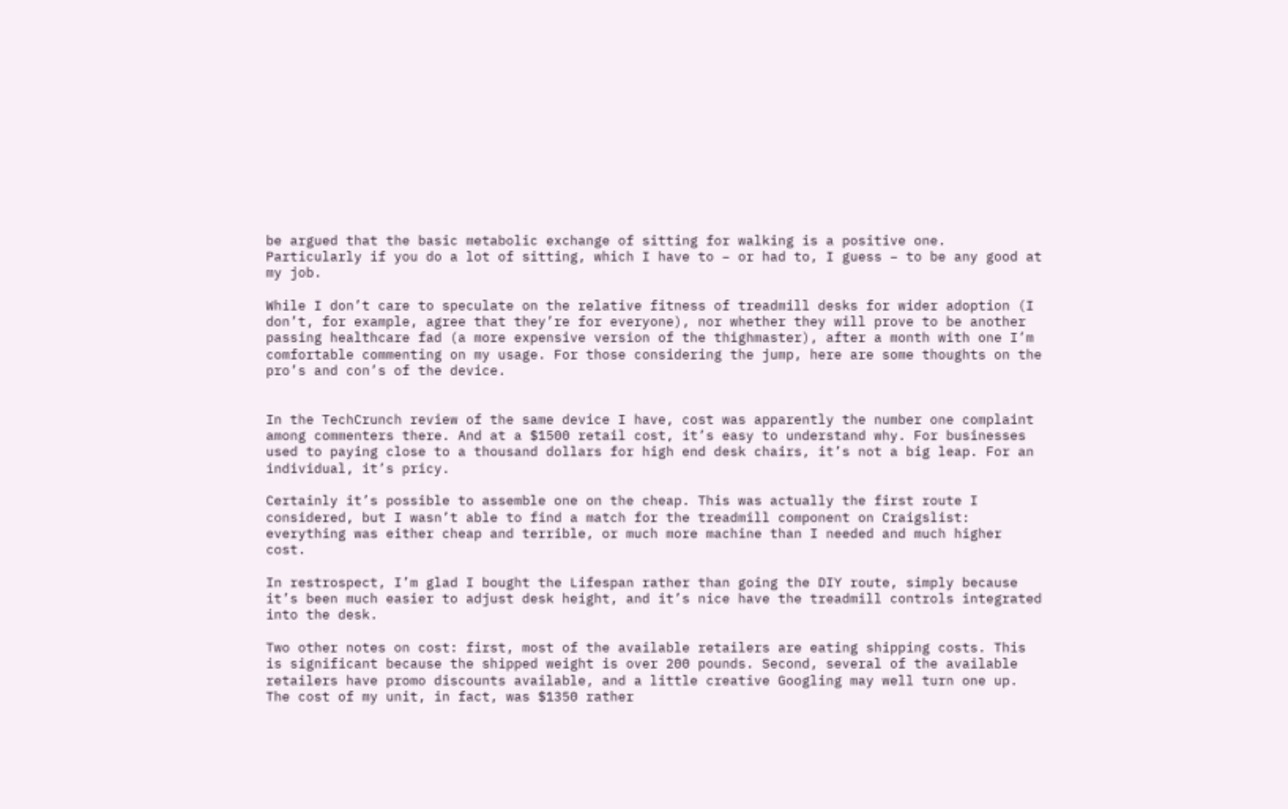be argued that the basic metabolic exchange of sitting for walking is a positive one. Particularly if you do a lot of sitting, which I have to – or had to, I guess – to be any good at my job.

While I don’t care to speculate on the relative fitness of treadmill desks for wider adoption (I don’t, for example, agree that they’re for everyone), nor whether they will prove to be another passing healthcare fad (a more expensive version of the thighmaster), after a month with one I’m comfortable commenting on my usage. For those considering the jump, here are some thoughts on the pro’s and con’s of the device.


In the TechCrunch review of the same device I have, cost was apparently the number one complaint among commenters there. And at a $1500 retail cost, it’s easy to understand why. For businesses used to paying close to a thousand dollars for high end desk chairs, it’s not a big leap. For an individual, it’s pricy.

Certainly it’s possible to assemble one on the cheap. This was actually the first route I considered, but I wasn’t able to find a match for the treadmill component on Craigslist: everything was either cheap and terrible, or much more machine than I needed and much higher cost.

In restrospect, I’m glad I bought the Lifespan rather than going the DIY route, simply because it’s been much easier to adjust desk height, and it’s nice have the treadmill controls integrated into the desk.

Two other notes on cost: first, most of the available retailers are eating shipping costs. This is significant because the shipped weight is over 200 pounds. Second, several of the available retailers have promo discounts available, and a little creative Googling may well turn one up. The cost of my unit, in fact, was $1350 rather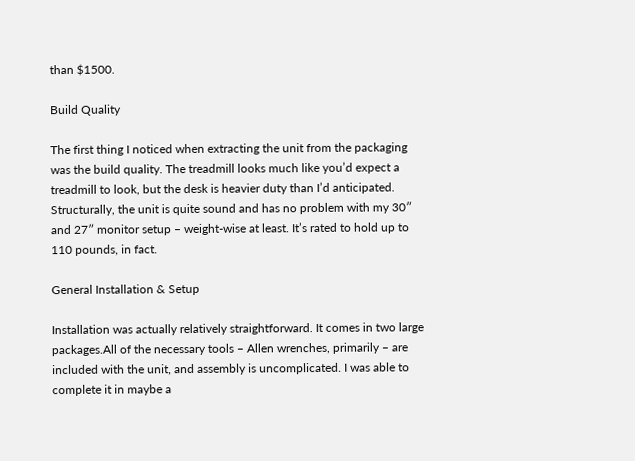than $1500.

Build Quality

The first thing I noticed when extracting the unit from the packaging was the build quality. The treadmill looks much like you’d expect a treadmill to look, but the desk is heavier duty than I’d anticipated. Structurally, the unit is quite sound and has no problem with my 30″ and 27″ monitor setup – weight-wise at least. It’s rated to hold up to 110 pounds, in fact.

General Installation & Setup

Installation was actually relatively straightforward. It comes in two large packages.All of the necessary tools – Allen wrenches, primarily – are included with the unit, and assembly is uncomplicated. I was able to complete it in maybe a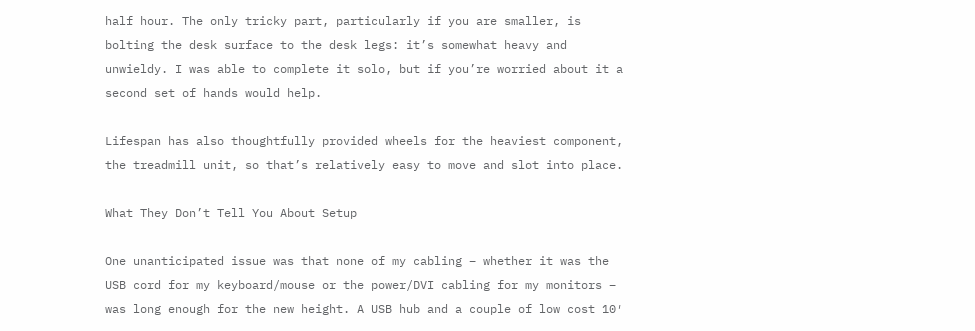half hour. The only tricky part, particularly if you are smaller, is bolting the desk surface to the desk legs: it’s somewhat heavy and unwieldy. I was able to complete it solo, but if you’re worried about it a second set of hands would help.

Lifespan has also thoughtfully provided wheels for the heaviest component, the treadmill unit, so that’s relatively easy to move and slot into place.

What They Don’t Tell You About Setup

One unanticipated issue was that none of my cabling – whether it was the USB cord for my keyboard/mouse or the power/DVI cabling for my monitors – was long enough for the new height. A USB hub and a couple of low cost 10′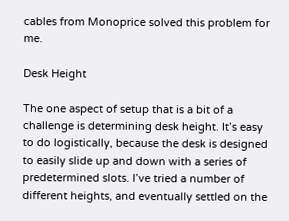cables from Monoprice solved this problem for me.

Desk Height

The one aspect of setup that is a bit of a challenge is determining desk height. It’s easy to do logistically, because the desk is designed to easily slide up and down with a series of predetermined slots. I’ve tried a number of different heights, and eventually settled on the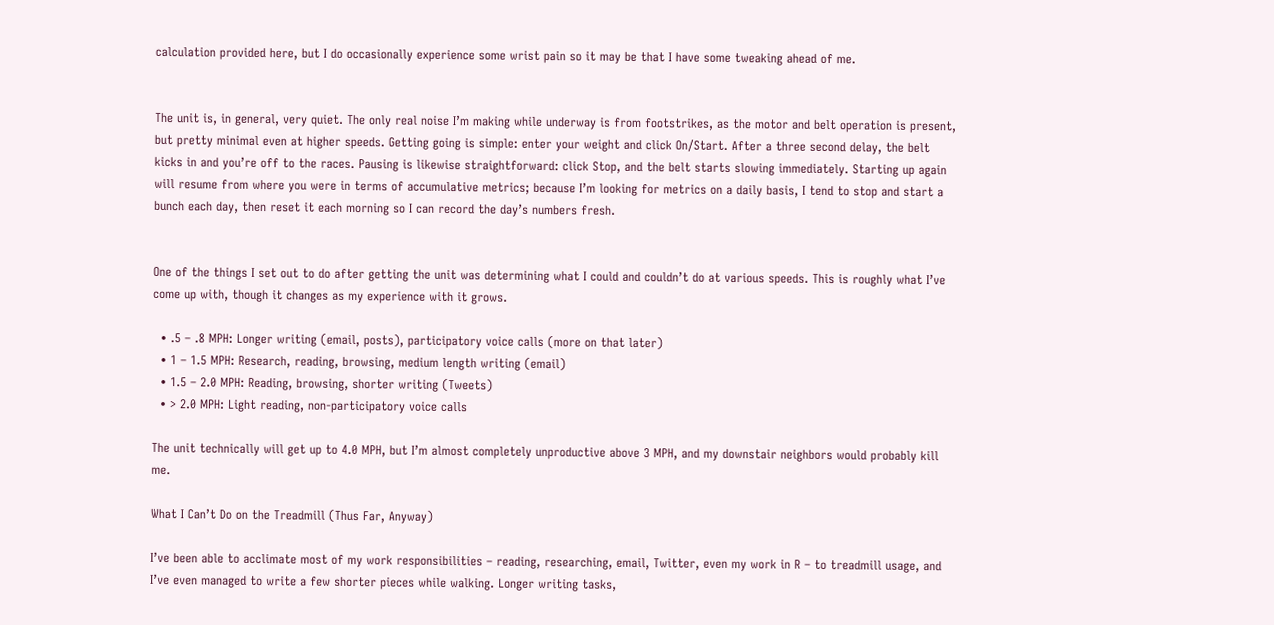calculation provided here, but I do occasionally experience some wrist pain so it may be that I have some tweaking ahead of me.


The unit is, in general, very quiet. The only real noise I’m making while underway is from footstrikes, as the motor and belt operation is present, but pretty minimal even at higher speeds. Getting going is simple: enter your weight and click On/Start. After a three second delay, the belt kicks in and you’re off to the races. Pausing is likewise straightforward: click Stop, and the belt starts slowing immediately. Starting up again will resume from where you were in terms of accumulative metrics; because I’m looking for metrics on a daily basis, I tend to stop and start a bunch each day, then reset it each morning so I can record the day’s numbers fresh.


One of the things I set out to do after getting the unit was determining what I could and couldn’t do at various speeds. This is roughly what I’ve come up with, though it changes as my experience with it grows.

  • .5 – .8 MPH: Longer writing (email, posts), participatory voice calls (more on that later)
  • 1 – 1.5 MPH: Research, reading, browsing, medium length writing (email)
  • 1.5 – 2.0 MPH: Reading, browsing, shorter writing (Tweets)
  • > 2.0 MPH: Light reading, non-participatory voice calls

The unit technically will get up to 4.0 MPH, but I’m almost completely unproductive above 3 MPH, and my downstair neighbors would probably kill me.

What I Can’t Do on the Treadmill (Thus Far, Anyway)

I’ve been able to acclimate most of my work responsibilities – reading, researching, email, Twitter, even my work in R – to treadmill usage, and I’ve even managed to write a few shorter pieces while walking. Longer writing tasks,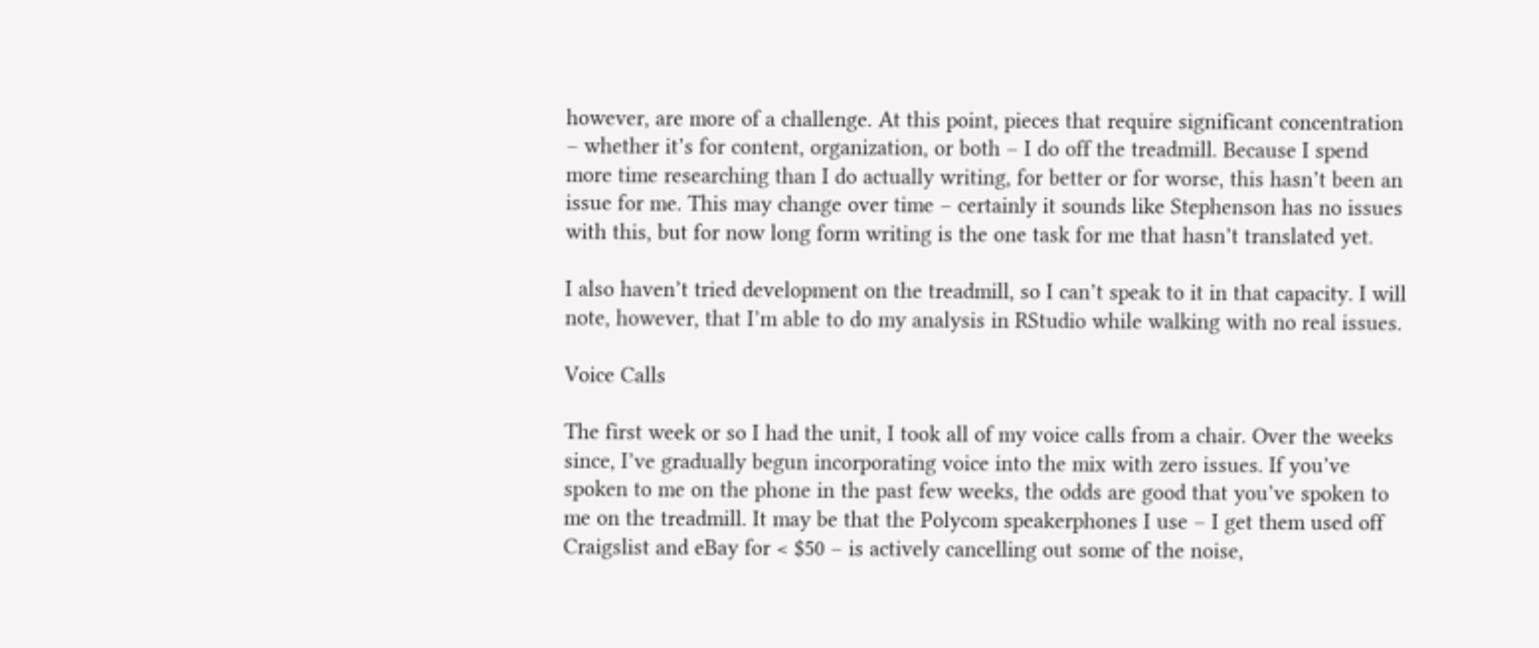however, are more of a challenge. At this point, pieces that require significant concentration – whether it’s for content, organization, or both – I do off the treadmill. Because I spend more time researching than I do actually writing, for better or for worse, this hasn’t been an issue for me. This may change over time – certainly it sounds like Stephenson has no issues with this, but for now long form writing is the one task for me that hasn’t translated yet.

I also haven’t tried development on the treadmill, so I can’t speak to it in that capacity. I will note, however, that I’m able to do my analysis in RStudio while walking with no real issues.

Voice Calls

The first week or so I had the unit, I took all of my voice calls from a chair. Over the weeks since, I’ve gradually begun incorporating voice into the mix with zero issues. If you’ve spoken to me on the phone in the past few weeks, the odds are good that you’ve spoken to me on the treadmill. It may be that the Polycom speakerphones I use – I get them used off Craigslist and eBay for < $50 – is actively cancelling out some of the noise,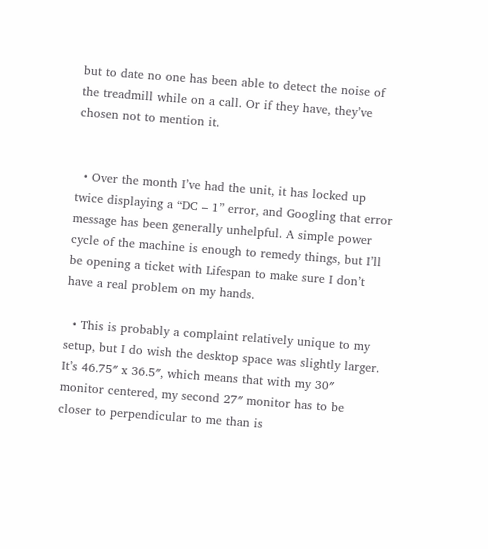but to date no one has been able to detect the noise of the treadmill while on a call. Or if they have, they’ve chosen not to mention it.


  • Over the month I’ve had the unit, it has locked up twice displaying a “DC – 1” error, and Googling that error message has been generally unhelpful. A simple power cycle of the machine is enough to remedy things, but I’ll be opening a ticket with Lifespan to make sure I don’t have a real problem on my hands.

  • This is probably a complaint relatively unique to my setup, but I do wish the desktop space was slightly larger. It’s 46.75″ x 36.5″, which means that with my 30″ monitor centered, my second 27″ monitor has to be closer to perpendicular to me than is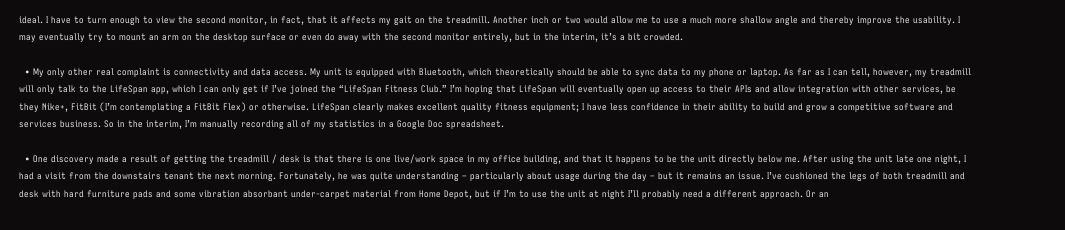ideal. I have to turn enough to view the second monitor, in fact, that it affects my gait on the treadmill. Another inch or two would allow me to use a much more shallow angle and thereby improve the usability. I may eventually try to mount an arm on the desktop surface or even do away with the second monitor entirely, but in the interim, it’s a bit crowded.

  • My only other real complaint is connectivity and data access. My unit is equipped with Bluetooth, which theoretically should be able to sync data to my phone or laptop. As far as I can tell, however, my treadmill will only talk to the LifeSpan app, which I can only get if I’ve joined the “LifeSpan Fitness Club.” I’m hoping that LifeSpan will eventually open up access to their APIs and allow integration with other services, be they Nike+, FitBit (I’m contemplating a FitBit Flex) or otherwise. LifeSpan clearly makes excellent quality fitness equipment; I have less confidence in their ability to build and grow a competitive software and services business. So in the interim, I’m manually recording all of my statistics in a Google Doc spreadsheet.

  • One discovery made a result of getting the treadmill / desk is that there is one live/work space in my office building, and that it happens to be the unit directly below me. After using the unit late one night, I had a visit from the downstairs tenant the next morning. Fortunately, he was quite understanding – particularly about usage during the day – but it remains an issue. I’ve cushioned the legs of both treadmill and desk with hard furniture pads and some vibration absorbant under-carpet material from Home Depot, but if I’m to use the unit at night I’ll probably need a different approach. Or an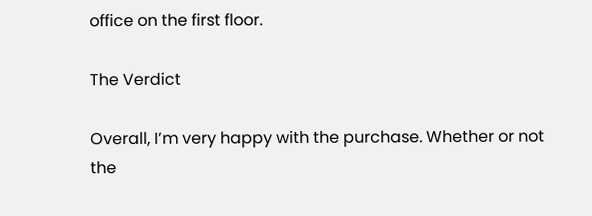office on the first floor.

The Verdict

Overall, I’m very happy with the purchase. Whether or not the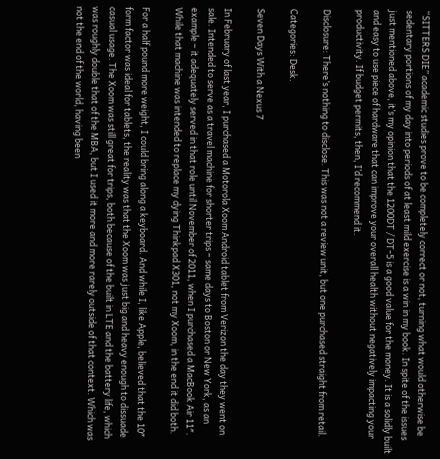“SITTERS DIE” academic studies prove to be completely correct or not, turning what would otherwise be sedentary portions of my day into periods of at least mild exercise is a win in my book. In spite of the issues just mentioned above, it’s my opinion that the 1200DT / DT-5 is a good value for the money. It is a solidly built and easy to use piece of hardware that can improve your overall health without negatively impacting your productivity. If budget permits, then, I’d recommend it.

Disclosure: There’s nothing to disclose. This was not a review unit, but one purchased straight from retail.

Categories: Desk.

Seven Days With a Nexus 7

In February of last year, I purchased a Motorola Xoom Android tablet from Verizon the day they went on sale. Intended to serve as a travel machine for shorter trips – same days to Boston or New York, as an example – it adequately served in that role until November of 2011, when I purchased a MacBook Air 11″. While that machine was intended to replace my dying Thinkpad X301, not my Xoom, in the end it did both.

For a half pound more weight, I could bring along a keyboard. And while I, like Apple, believed that the 10″ form factor was ideal for tablets, the reality was that the Xoom was just big and heavy enough to dissuade casual usage. The Xoom was still great for trips, both because of the built in LTE and the battery life, which was roughly double that of the MBA, but I used it more and more rarely outside of that context. Which was not the end of the world, having been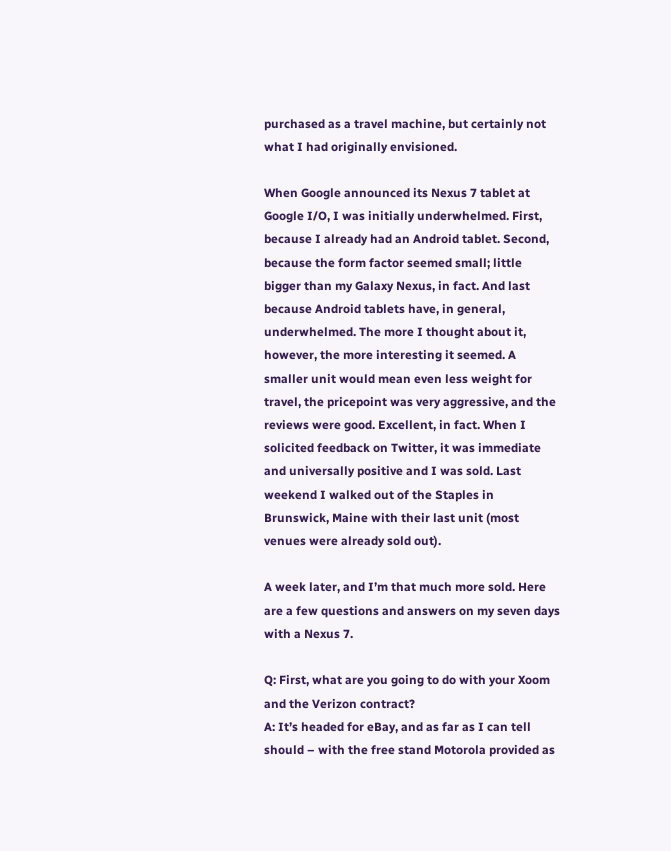purchased as a travel machine, but certainly not what I had originally envisioned.

When Google announced its Nexus 7 tablet at Google I/O, I was initially underwhelmed. First, because I already had an Android tablet. Second, because the form factor seemed small; little bigger than my Galaxy Nexus, in fact. And last because Android tablets have, in general, underwhelmed. The more I thought about it, however, the more interesting it seemed. A smaller unit would mean even less weight for travel, the pricepoint was very aggressive, and the reviews were good. Excellent, in fact. When I solicited feedback on Twitter, it was immediate and universally positive and I was sold. Last weekend I walked out of the Staples in Brunswick, Maine with their last unit (most venues were already sold out).

A week later, and I’m that much more sold. Here are a few questions and answers on my seven days with a Nexus 7.

Q: First, what are you going to do with your Xoom and the Verizon contract?
A: It’s headed for eBay, and as far as I can tell should – with the free stand Motorola provided as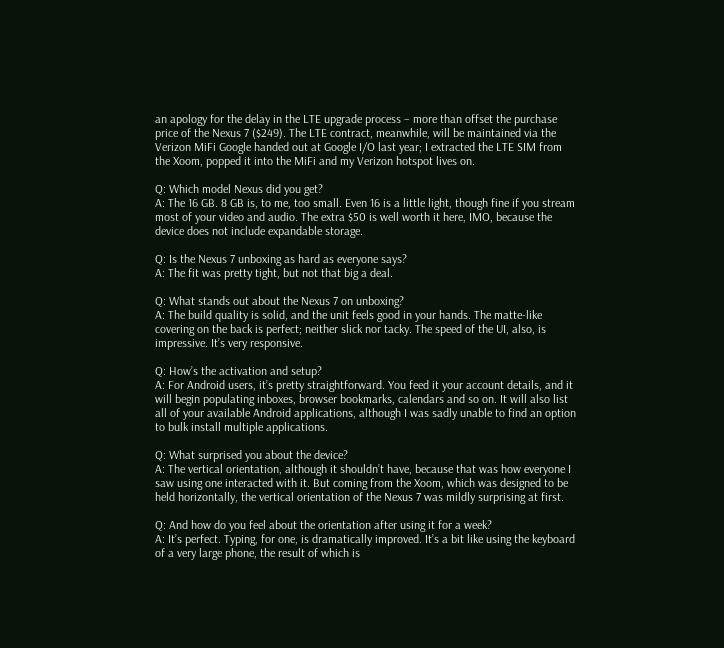an apology for the delay in the LTE upgrade process – more than offset the purchase price of the Nexus 7 ($249). The LTE contract, meanwhile, will be maintained via the Verizon MiFi Google handed out at Google I/O last year; I extracted the LTE SIM from the Xoom, popped it into the MiFi and my Verizon hotspot lives on.

Q: Which model Nexus did you get?
A: The 16 GB. 8 GB is, to me, too small. Even 16 is a little light, though fine if you stream most of your video and audio. The extra $50 is well worth it here, IMO, because the device does not include expandable storage.

Q: Is the Nexus 7 unboxing as hard as everyone says?
A: The fit was pretty tight, but not that big a deal.

Q: What stands out about the Nexus 7 on unboxing?
A: The build quality is solid, and the unit feels good in your hands. The matte-like covering on the back is perfect; neither slick nor tacky. The speed of the UI, also, is impressive. It’s very responsive.

Q: How’s the activation and setup?
A: For Android users, it’s pretty straightforward. You feed it your account details, and it will begin populating inboxes, browser bookmarks, calendars and so on. It will also list all of your available Android applications, although I was sadly unable to find an option to bulk install multiple applications.

Q: What surprised you about the device?
A: The vertical orientation, although it shouldn’t have, because that was how everyone I saw using one interacted with it. But coming from the Xoom, which was designed to be held horizontally, the vertical orientation of the Nexus 7 was mildly surprising at first.

Q: And how do you feel about the orientation after using it for a week?
A: It’s perfect. Typing, for one, is dramatically improved. It’s a bit like using the keyboard of a very large phone, the result of which is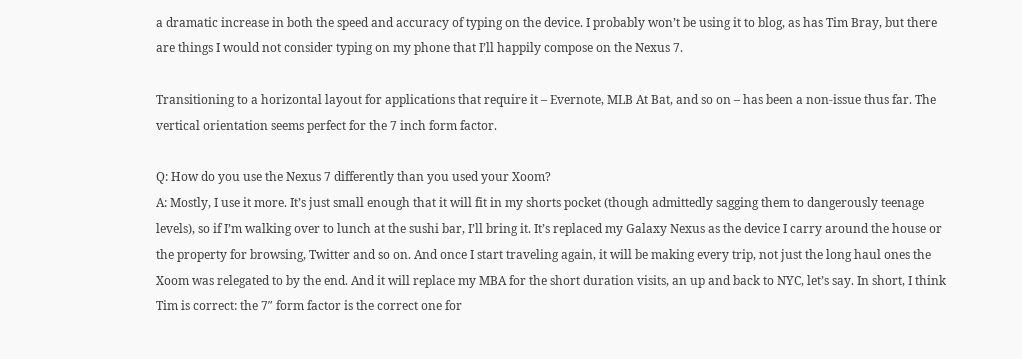a dramatic increase in both the speed and accuracy of typing on the device. I probably won’t be using it to blog, as has Tim Bray, but there are things I would not consider typing on my phone that I’ll happily compose on the Nexus 7.

Transitioning to a horizontal layout for applications that require it – Evernote, MLB At Bat, and so on – has been a non-issue thus far. The vertical orientation seems perfect for the 7 inch form factor.

Q: How do you use the Nexus 7 differently than you used your Xoom?
A: Mostly, I use it more. It’s just small enough that it will fit in my shorts pocket (though admittedly sagging them to dangerously teenage levels), so if I’m walking over to lunch at the sushi bar, I’ll bring it. It’s replaced my Galaxy Nexus as the device I carry around the house or the property for browsing, Twitter and so on. And once I start traveling again, it will be making every trip, not just the long haul ones the Xoom was relegated to by the end. And it will replace my MBA for the short duration visits, an up and back to NYC, let’s say. In short, I think Tim is correct: the 7″ form factor is the correct one for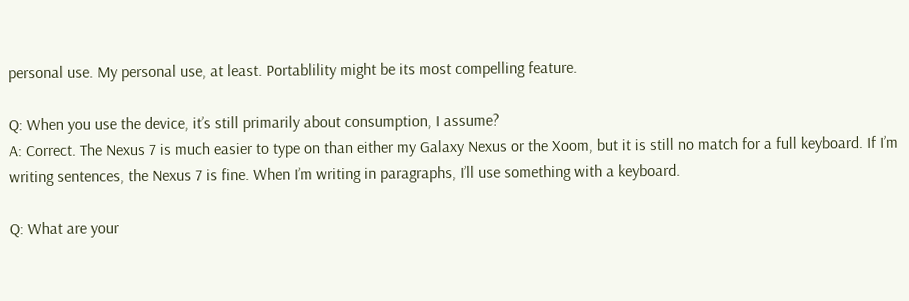personal use. My personal use, at least. Portablility might be its most compelling feature.

Q: When you use the device, it’s still primarily about consumption, I assume?
A: Correct. The Nexus 7 is much easier to type on than either my Galaxy Nexus or the Xoom, but it is still no match for a full keyboard. If I’m writing sentences, the Nexus 7 is fine. When I’m writing in paragraphs, I’ll use something with a keyboard.

Q: What are your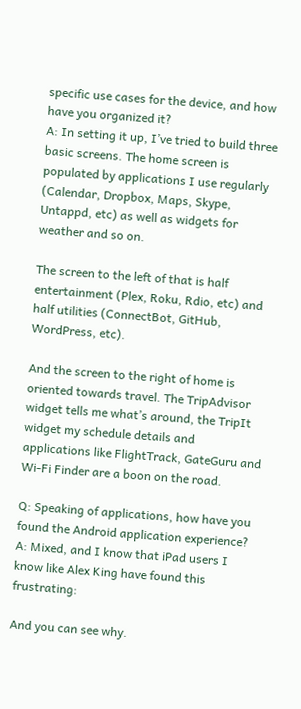specific use cases for the device, and how have you organized it?
A: In setting it up, I’ve tried to build three basic screens. The home screen is populated by applications I use regularly (Calendar, Dropbox, Maps, Skype, Untappd, etc) as well as widgets for weather and so on.

The screen to the left of that is half entertainment (Plex, Roku, Rdio, etc) and half utilities (ConnectBot, GitHub, WordPress, etc).

And the screen to the right of home is oriented towards travel. The TripAdvisor widget tells me what’s around, the TripIt widget my schedule details and applications like FlightTrack, GateGuru and Wi-Fi Finder are a boon on the road.

Q: Speaking of applications, how have you found the Android application experience?
A: Mixed, and I know that iPad users I know like Alex King have found this frustrating:

And you can see why.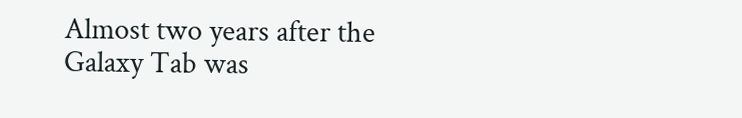Almost two years after the Galaxy Tab was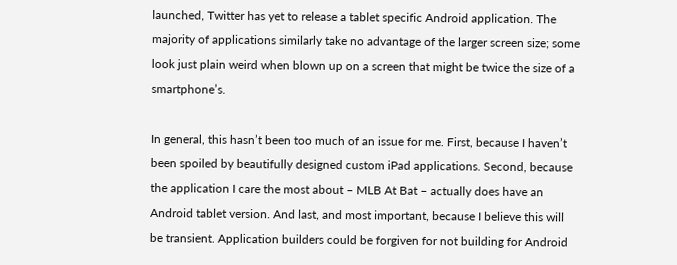launched, Twitter has yet to release a tablet specific Android application. The majority of applications similarly take no advantage of the larger screen size; some look just plain weird when blown up on a screen that might be twice the size of a smartphone’s.

In general, this hasn’t been too much of an issue for me. First, because I haven’t been spoiled by beautifully designed custom iPad applications. Second, because the application I care the most about – MLB At Bat – actually does have an Android tablet version. And last, and most important, because I believe this will be transient. Application builders could be forgiven for not building for Android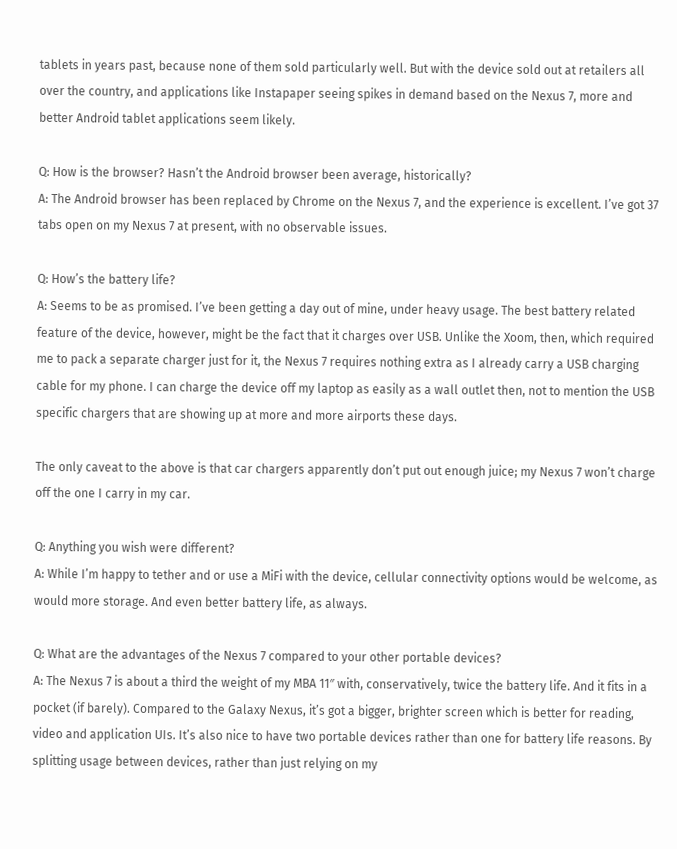tablets in years past, because none of them sold particularly well. But with the device sold out at retailers all over the country, and applications like Instapaper seeing spikes in demand based on the Nexus 7, more and better Android tablet applications seem likely.

Q: How is the browser? Hasn’t the Android browser been average, historically?
A: The Android browser has been replaced by Chrome on the Nexus 7, and the experience is excellent. I’ve got 37 tabs open on my Nexus 7 at present, with no observable issues.

Q: How’s the battery life?
A: Seems to be as promised. I’ve been getting a day out of mine, under heavy usage. The best battery related feature of the device, however, might be the fact that it charges over USB. Unlike the Xoom, then, which required me to pack a separate charger just for it, the Nexus 7 requires nothing extra as I already carry a USB charging cable for my phone. I can charge the device off my laptop as easily as a wall outlet then, not to mention the USB specific chargers that are showing up at more and more airports these days.

The only caveat to the above is that car chargers apparently don’t put out enough juice; my Nexus 7 won’t charge off the one I carry in my car.

Q: Anything you wish were different?
A: While I’m happy to tether and or use a MiFi with the device, cellular connectivity options would be welcome, as would more storage. And even better battery life, as always.

Q: What are the advantages of the Nexus 7 compared to your other portable devices?
A: The Nexus 7 is about a third the weight of my MBA 11″ with, conservatively, twice the battery life. And it fits in a pocket (if barely). Compared to the Galaxy Nexus, it’s got a bigger, brighter screen which is better for reading, video and application UIs. It’s also nice to have two portable devices rather than one for battery life reasons. By splitting usage between devices, rather than just relying on my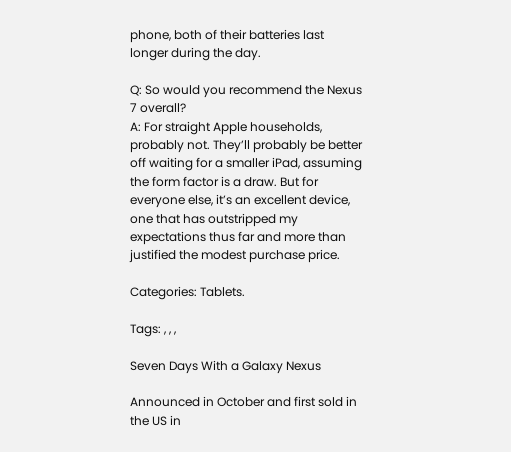phone, both of their batteries last longer during the day.

Q: So would you recommend the Nexus 7 overall?
A: For straight Apple households, probably not. They’ll probably be better off waiting for a smaller iPad, assuming the form factor is a draw. But for everyone else, it’s an excellent device, one that has outstripped my expectations thus far and more than justified the modest purchase price.

Categories: Tablets.

Tags: , , ,

Seven Days With a Galaxy Nexus

Announced in October and first sold in the US in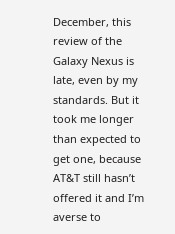December, this review of the Galaxy Nexus is late, even by my standards. But it took me longer than expected to get one, because AT&T still hasn’t offered it and I’m averse to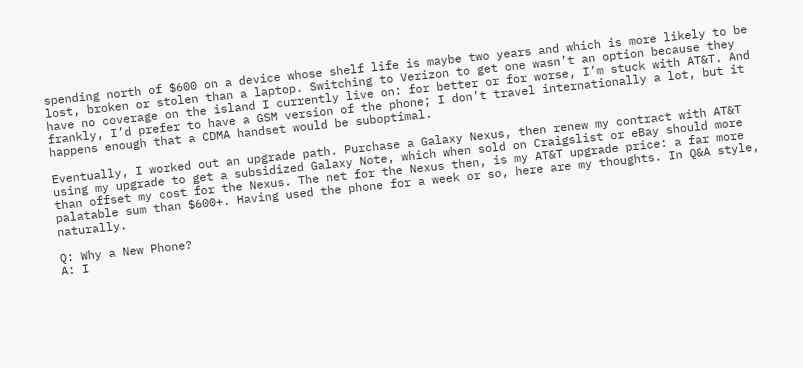spending north of $600 on a device whose shelf life is maybe two years and which is more likely to be lost, broken or stolen than a laptop. Switching to Verizon to get one wasn’t an option because they have no coverage on the island I currently live on: for better or for worse, I’m stuck with AT&T. And frankly, I’d prefer to have a GSM version of the phone; I don’t travel internationally a lot, but it happens enough that a CDMA handset would be suboptimal.

Eventually, I worked out an upgrade path. Purchase a Galaxy Nexus, then renew my contract with AT&T using my upgrade to get a subsidized Galaxy Note, which when sold on Craigslist or eBay should more than offset my cost for the Nexus. The net for the Nexus then, is my AT&T upgrade price: a far more palatable sum than $600+. Having used the phone for a week or so, here are my thoughts. In Q&A style, naturally.

Q: Why a New Phone?
A: I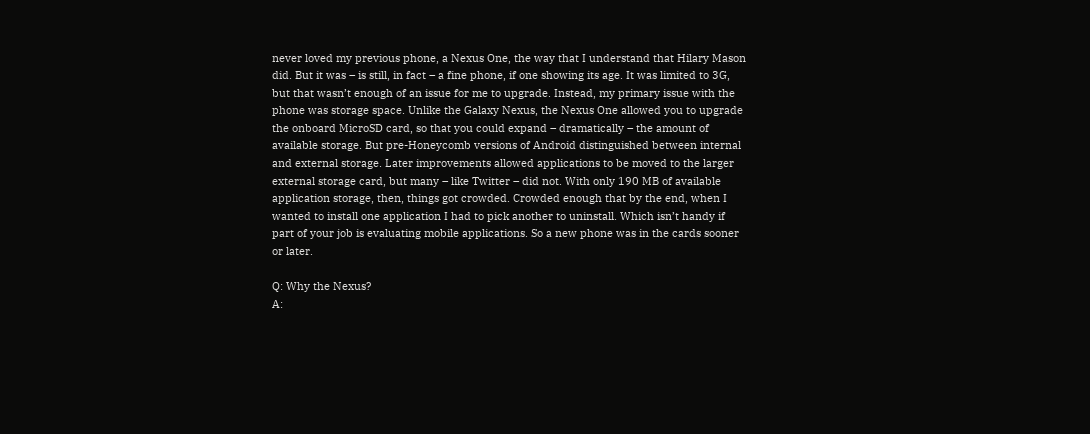never loved my previous phone, a Nexus One, the way that I understand that Hilary Mason did. But it was – is still, in fact – a fine phone, if one showing its age. It was limited to 3G, but that wasn’t enough of an issue for me to upgrade. Instead, my primary issue with the phone was storage space. Unlike the Galaxy Nexus, the Nexus One allowed you to upgrade the onboard MicroSD card, so that you could expand – dramatically – the amount of available storage. But pre-Honeycomb versions of Android distinguished between internal and external storage. Later improvements allowed applications to be moved to the larger external storage card, but many – like Twitter – did not. With only 190 MB of available application storage, then, things got crowded. Crowded enough that by the end, when I wanted to install one application I had to pick another to uninstall. Which isn’t handy if part of your job is evaluating mobile applications. So a new phone was in the cards sooner or later.

Q: Why the Nexus?
A: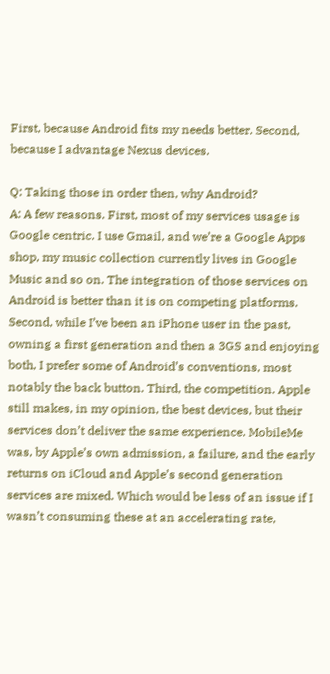First, because Android fits my needs better. Second, because I advantage Nexus devices.

Q: Taking those in order then, why Android?
A: A few reasons. First, most of my services usage is Google centric. I use Gmail, and we’re a Google Apps shop, my music collection currently lives in Google Music and so on. The integration of those services on Android is better than it is on competing platforms. Second, while I’ve been an iPhone user in the past, owning a first generation and then a 3GS and enjoying both, I prefer some of Android’s conventions, most notably the back button. Third, the competition. Apple still makes, in my opinion, the best devices, but their services don’t deliver the same experience. MobileMe was, by Apple’s own admission, a failure, and the early returns on iCloud and Apple’s second generation services are mixed. Which would be less of an issue if I wasn’t consuming these at an accelerating rate,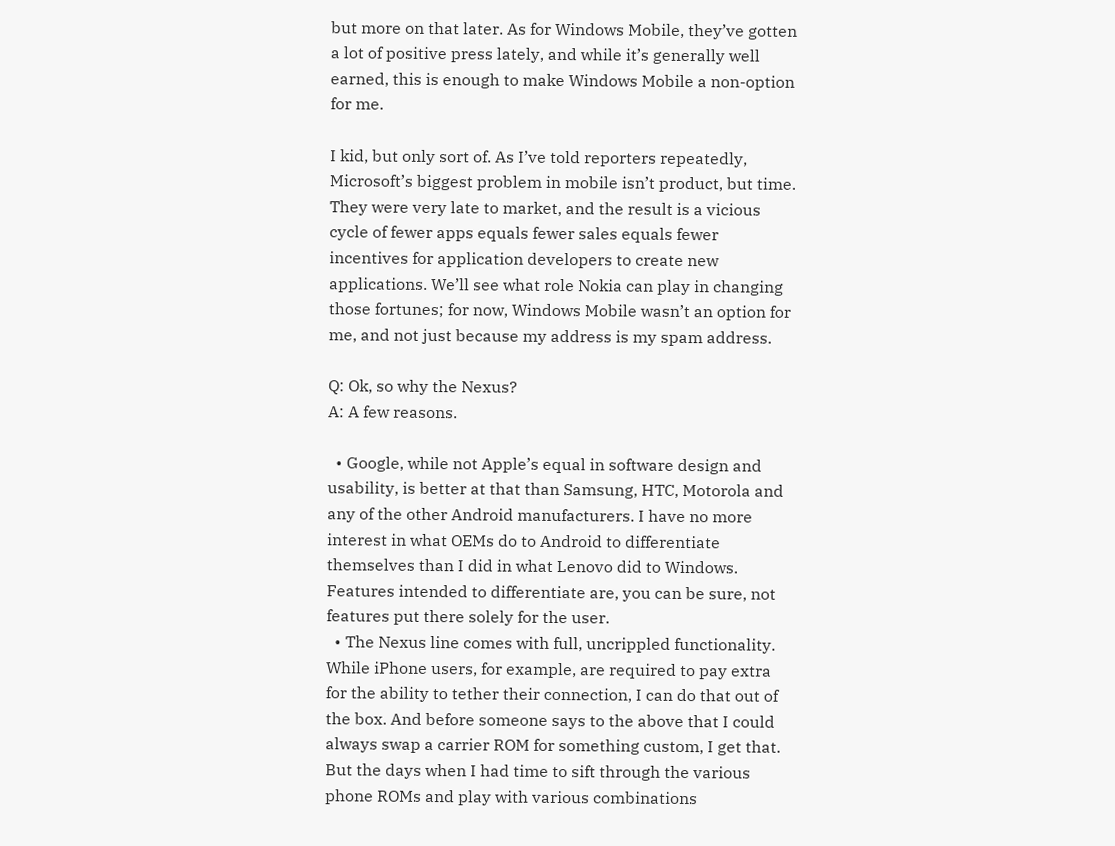but more on that later. As for Windows Mobile, they’ve gotten a lot of positive press lately, and while it’s generally well earned, this is enough to make Windows Mobile a non-option for me.

I kid, but only sort of. As I’ve told reporters repeatedly, Microsoft’s biggest problem in mobile isn’t product, but time. They were very late to market, and the result is a vicious cycle of fewer apps equals fewer sales equals fewer incentives for application developers to create new applications. We’ll see what role Nokia can play in changing those fortunes; for now, Windows Mobile wasn’t an option for me, and not just because my address is my spam address.

Q: Ok, so why the Nexus?
A: A few reasons.

  • Google, while not Apple’s equal in software design and usability, is better at that than Samsung, HTC, Motorola and any of the other Android manufacturers. I have no more interest in what OEMs do to Android to differentiate themselves than I did in what Lenovo did to Windows. Features intended to differentiate are, you can be sure, not features put there solely for the user.
  • The Nexus line comes with full, uncrippled functionality. While iPhone users, for example, are required to pay extra for the ability to tether their connection, I can do that out of the box. And before someone says to the above that I could always swap a carrier ROM for something custom, I get that. But the days when I had time to sift through the various phone ROMs and play with various combinations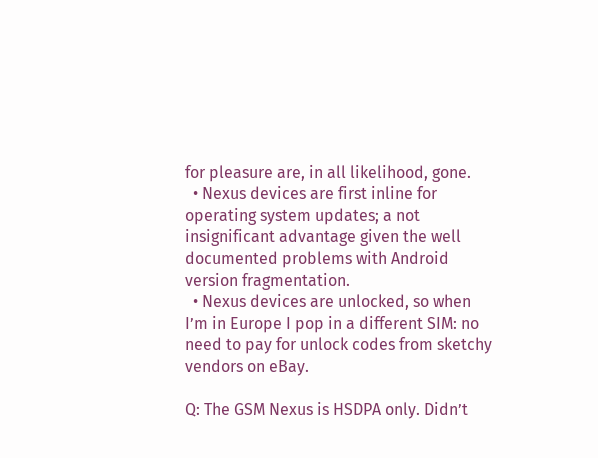for pleasure are, in all likelihood, gone.
  • Nexus devices are first inline for operating system updates; a not insignificant advantage given the well documented problems with Android version fragmentation.
  • Nexus devices are unlocked, so when I’m in Europe I pop in a different SIM: no need to pay for unlock codes from sketchy vendors on eBay.

Q: The GSM Nexus is HSDPA only. Didn’t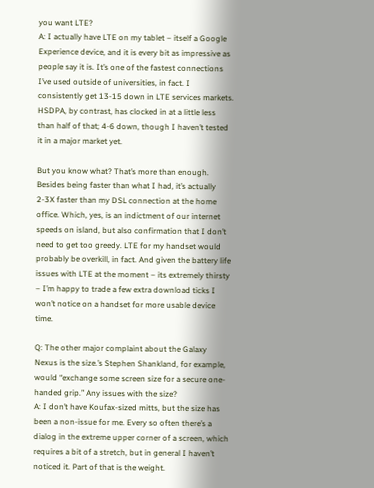you want LTE?
A: I actually have LTE on my tablet – itself a Google Experience device, and it is every bit as impressive as people say it is. It’s one of the fastest connections I’ve used outside of universities, in fact. I consistently get 13-15 down in LTE services markets. HSDPA, by contrast, has clocked in at a little less than half of that; 4-6 down, though I haven’t tested it in a major market yet.

But you know what? That’s more than enough. Besides being faster than what I had, it’s actually 2-3X faster than my DSL connection at the home office. Which, yes, is an indictment of our internet speeds on island, but also confirmation that I don’t need to get too greedy. LTE for my handset would probably be overkill, in fact. And given the battery life issues with LTE at the moment – its extremely thirsty – I’m happy to trade a few extra download ticks I won’t notice on a handset for more usable device time.

Q: The other major complaint about the Galaxy Nexus is the size.’s Stephen Shankland, for example, would “exchange some screen size for a secure one-handed grip.” Any issues with the size?
A: I don’t have Koufax-sized mitts, but the size has been a non-issue for me. Every so often there’s a dialog in the extreme upper corner of a screen, which requires a bit of a stretch, but in general I haven’t noticed it. Part of that is the weight.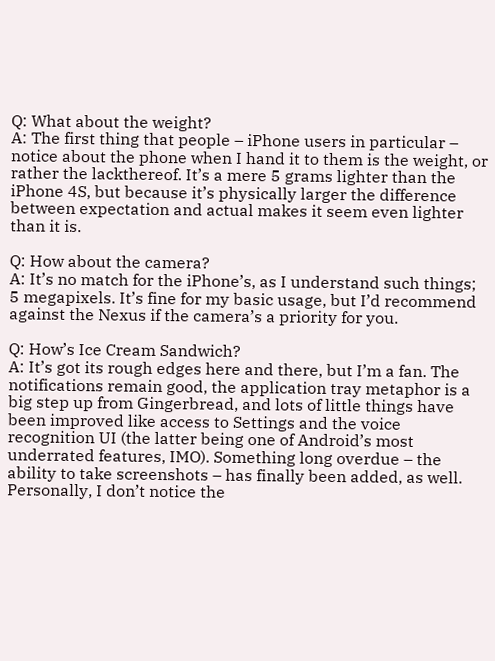Q: What about the weight?
A: The first thing that people – iPhone users in particular – notice about the phone when I hand it to them is the weight, or rather the lackthereof. It’s a mere 5 grams lighter than the iPhone 4S, but because it’s physically larger the difference between expectation and actual makes it seem even lighter than it is.

Q: How about the camera?
A: It’s no match for the iPhone’s, as I understand such things; 5 megapixels. It’s fine for my basic usage, but I’d recommend against the Nexus if the camera’s a priority for you.

Q: How’s Ice Cream Sandwich?
A: It’s got its rough edges here and there, but I’m a fan. The notifications remain good, the application tray metaphor is a big step up from Gingerbread, and lots of little things have been improved like access to Settings and the voice recognition UI (the latter being one of Android’s most underrated features, IMO). Something long overdue – the ability to take screenshots – has finally been added, as well. Personally, I don’t notice the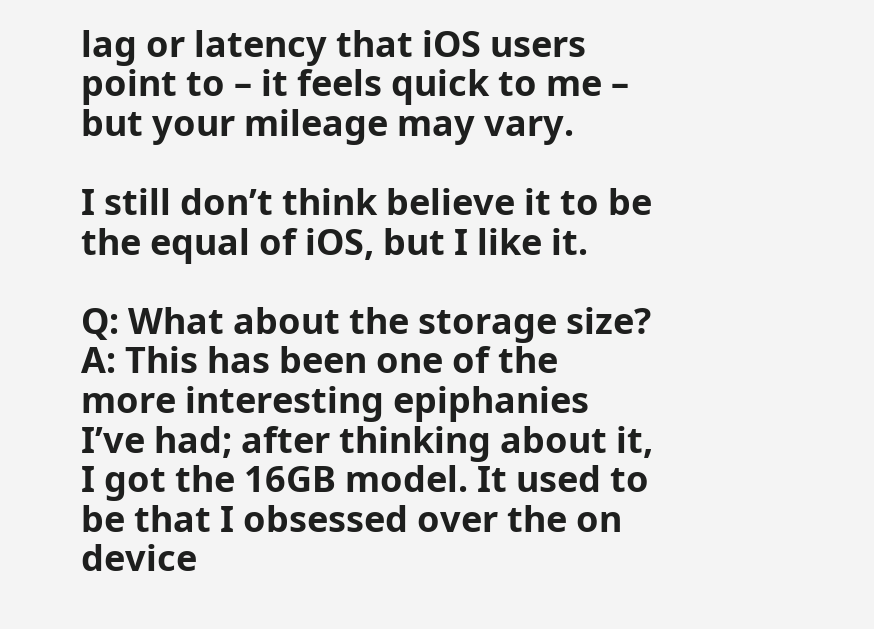lag or latency that iOS users point to – it feels quick to me – but your mileage may vary.

I still don’t think believe it to be the equal of iOS, but I like it.

Q: What about the storage size?
A: This has been one of the more interesting epiphanies I’ve had; after thinking about it, I got the 16GB model. It used to be that I obsessed over the on device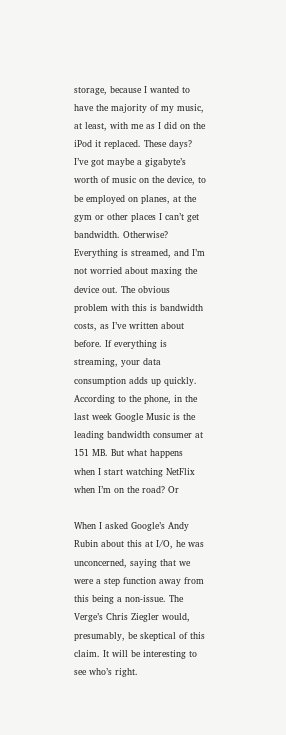storage, because I wanted to have the majority of my music, at least, with me as I did on the iPod it replaced. These days? I’ve got maybe a gigabyte’s worth of music on the device, to be employed on planes, at the gym or other places I can’t get bandwidth. Otherwise? Everything is streamed, and I’m not worried about maxing the device out. The obvious problem with this is bandwidth costs, as I’ve written about before. If everything is streaming, your data consumption adds up quickly. According to the phone, in the last week Google Music is the leading bandwidth consumer at 151 MB. But what happens when I start watching NetFlix when I’m on the road? Or

When I asked Google’s Andy Rubin about this at I/O, he was unconcerned, saying that we were a step function away from this being a non-issue. The Verge’s Chris Ziegler would, presumably, be skeptical of this claim. It will be interesting to see who’s right.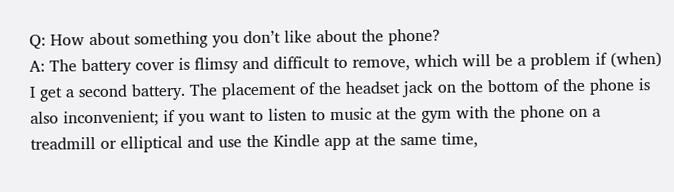Q: How about something you don’t like about the phone?
A: The battery cover is flimsy and difficult to remove, which will be a problem if (when) I get a second battery. The placement of the headset jack on the bottom of the phone is also inconvenient; if you want to listen to music at the gym with the phone on a treadmill or elliptical and use the Kindle app at the same time,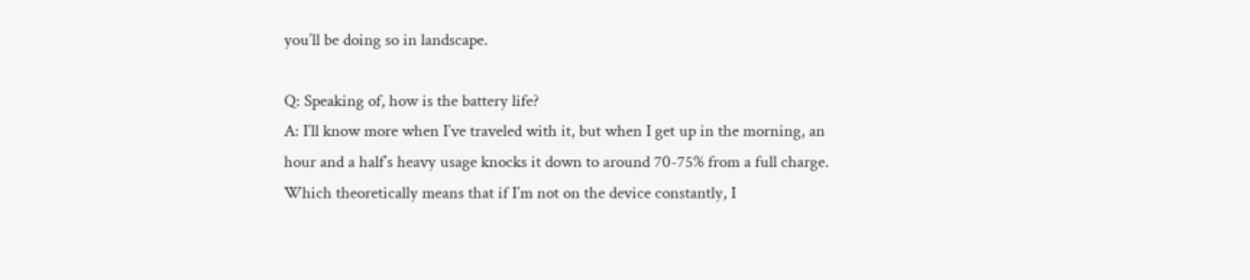you’ll be doing so in landscape.

Q: Speaking of, how is the battery life?
A: I’ll know more when I’ve traveled with it, but when I get up in the morning, an hour and a half’s heavy usage knocks it down to around 70-75% from a full charge. Which theoretically means that if I’m not on the device constantly, I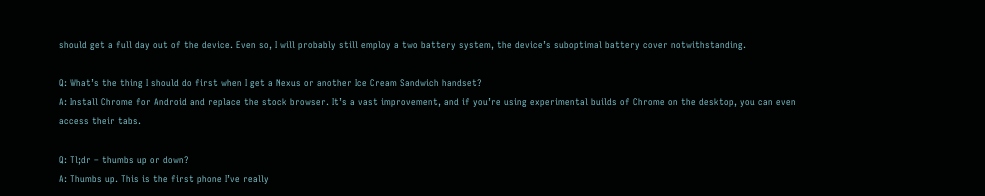should get a full day out of the device. Even so, I will probably still employ a two battery system, the device’s suboptimal battery cover notwithstanding.

Q: What’s the thing I should do first when I get a Nexus or another Ice Cream Sandwich handset?
A: Install Chrome for Android and replace the stock browser. It’s a vast improvement, and if you’re using experimental builds of Chrome on the desktop, you can even access their tabs.

Q: Tl;dr – thumbs up or down?
A: Thumbs up. This is the first phone I’ve really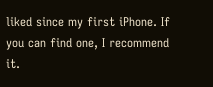liked since my first iPhone. If you can find one, I recommend it.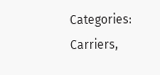Categories: Carriers,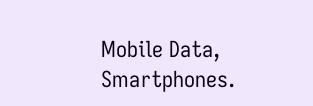Mobile Data, Smartphones.